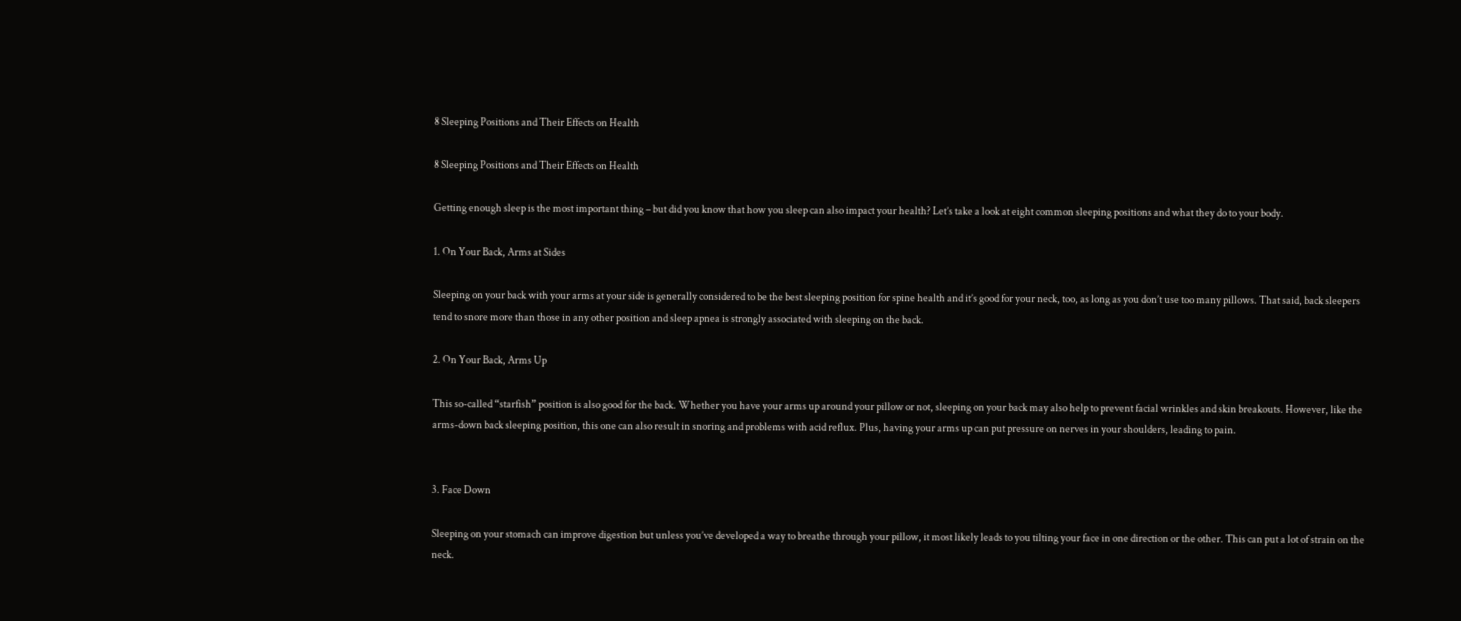8 Sleeping Positions and Their Effects on Health

8 Sleeping Positions and Their Effects on Health

Getting enough sleep is the most important thing – but did you know that how you sleep can also impact your health? Let’s take a look at eight common sleeping positions and what they do to your body.

1. On Your Back, Arms at Sides

Sleeping on your back with your arms at your side is generally considered to be the best sleeping position for spine health and it’s good for your neck, too, as long as you don’t use too many pillows. That said, back sleepers tend to snore more than those in any other position and sleep apnea is strongly associated with sleeping on the back.

2. On Your Back, Arms Up

This so-called “starfish” position is also good for the back. Whether you have your arms up around your pillow or not, sleeping on your back may also help to prevent facial wrinkles and skin breakouts. However, like the arms-down back sleeping position, this one can also result in snoring and problems with acid reflux. Plus, having your arms up can put pressure on nerves in your shoulders, leading to pain.


3. Face Down

Sleeping on your stomach can improve digestion but unless you’ve developed a way to breathe through your pillow, it most likely leads to you tilting your face in one direction or the other. This can put a lot of strain on the neck.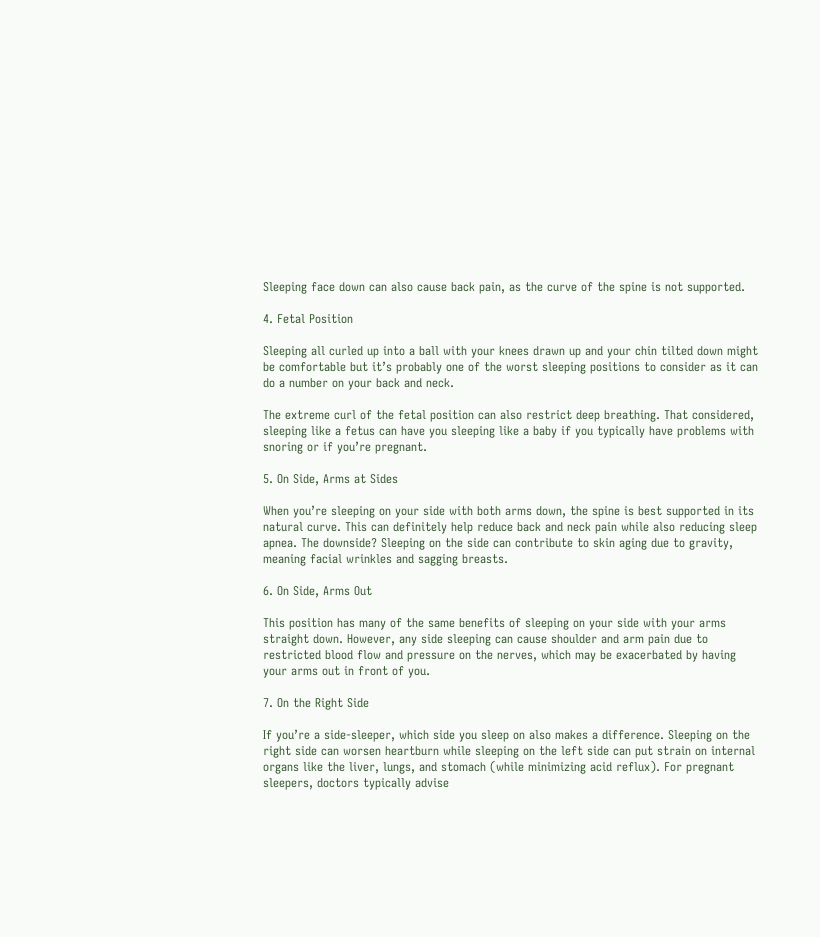Sleeping face down can also cause back pain, as the curve of the spine is not supported.

4. Fetal Position

Sleeping all curled up into a ball with your knees drawn up and your chin tilted down might be comfortable but it’s probably one of the worst sleeping positions to consider as it can do a number on your back and neck.

The extreme curl of the fetal position can also restrict deep breathing. That considered, sleeping like a fetus can have you sleeping like a baby if you typically have problems with snoring or if you’re pregnant.

5. On Side, Arms at Sides

When you’re sleeping on your side with both arms down, the spine is best supported in its natural curve. This can definitely help reduce back and neck pain while also reducing sleep apnea. The downside? Sleeping on the side can contribute to skin aging due to gravity, meaning facial wrinkles and sagging breasts.

6. On Side, Arms Out

This position has many of the same benefits of sleeping on your side with your arms straight down. However, any side sleeping can cause shoulder and arm pain due to restricted blood flow and pressure on the nerves, which may be exacerbated by having your arms out in front of you.

7. On the Right Side

If you’re a side-sleeper, which side you sleep on also makes a difference. Sleeping on the right side can worsen heartburn while sleeping on the left side can put strain on internal organs like the liver, lungs, and stomach (while minimizing acid reflux). For pregnant sleepers, doctors typically advise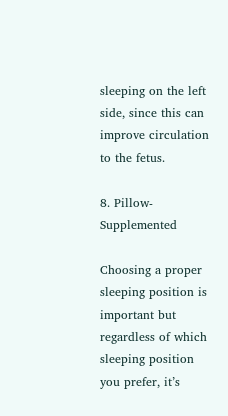sleeping on the left side, since this can improve circulation to the fetus.

8. Pillow-Supplemented

Choosing a proper sleeping position is important but regardless of which sleeping position you prefer, it’s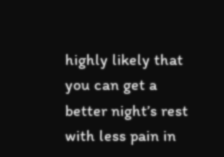highly likely that you can get a better night’s rest with less pain in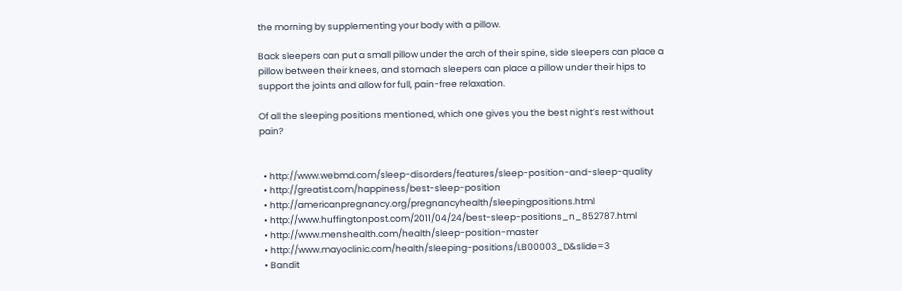the morning by supplementing your body with a pillow.

Back sleepers can put a small pillow under the arch of their spine, side sleepers can place a pillow between their knees, and stomach sleepers can place a pillow under their hips to support the joints and allow for full, pain-free relaxation.

Of all the sleeping positions mentioned, which one gives you the best night’s rest without pain?


  • http://www.webmd.com/sleep-disorders/features/sleep-position-and-sleep-quality
  • http://greatist.com/happiness/best-sleep-position
  • http://americanpregnancy.org/pregnancyhealth/sleepingpositions.html
  • http://www.huffingtonpost.com/2011/04/24/best-sleep-positions_n_852787.html
  • http://www.menshealth.com/health/sleep-position-master
  • http://www.mayoclinic.com/health/sleeping-positions/LB00003_D&slide=3
  • Bandit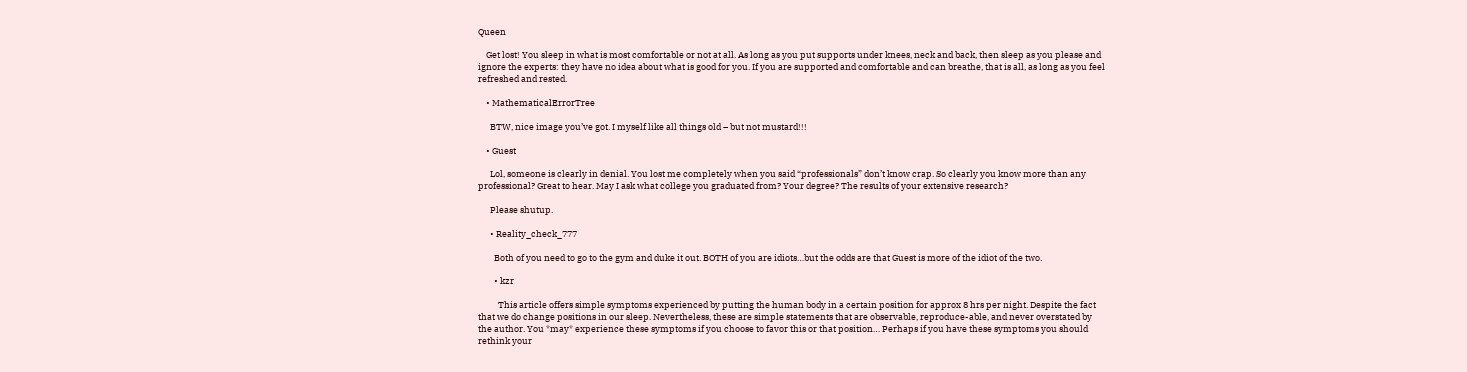Queen

    Get lost! You sleep in what is most comfortable or not at all. As long as you put supports under knees, neck and back, then sleep as you please and ignore the experts: they have no idea about what is good for you. If you are supported and comfortable and can breathe, that is all, as long as you feel refreshed and rested.

    • MathematicalErrorTree

      BTW, nice image you’ve got. I myself like all things old – but not mustard!!!

    • Guest

      Lol, someone is clearly in denial. You lost me completely when you said “professionals” don’t know crap. So clearly you know more than any professional? Great to hear. May I ask what college you graduated from? Your degree? The results of your extensive research?

      Please shutup.

      • Reality_check_777

        Both of you need to go to the gym and duke it out. BOTH of you are idiots…but the odds are that Guest is more of the idiot of the two.

        • kzr

          This article offers simple symptoms experienced by putting the human body in a certain position for approx 8 hrs per night. Despite the fact that we do change positions in our sleep. Nevertheless, these are simple statements that are observable, reproduce-able, and never overstated by the author. You *may* experience these symptoms if you choose to favor this or that position… Perhaps if you have these symptoms you should rethink your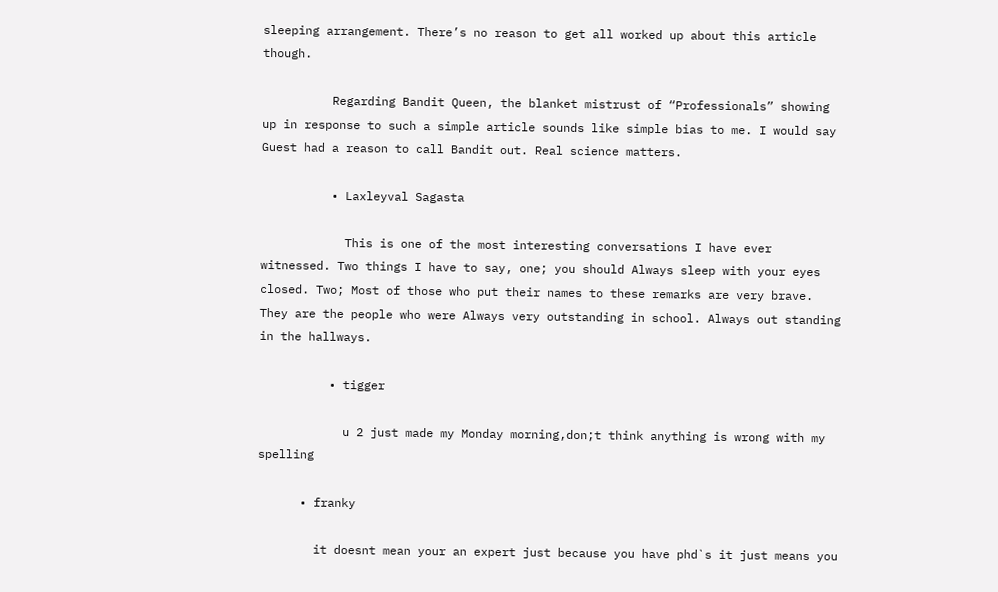sleeping arrangement. There’s no reason to get all worked up about this article though.

          Regarding Bandit Queen, the blanket mistrust of “Professionals” showing up in response to such a simple article sounds like simple bias to me. I would say Guest had a reason to call Bandit out. Real science matters.

          • Laxleyval Sagasta

            This is one of the most interesting conversations I have ever witnessed. Two things I have to say, one; you should Always sleep with your eyes closed. Two; Most of those who put their names to these remarks are very brave. They are the people who were Always very outstanding in school. Always out standing in the hallways.

          • tigger

            u 2 just made my Monday morning,don;t think anything is wrong with my spelling

      • franky

        it doesnt mean your an expert just because you have phd`s it just means you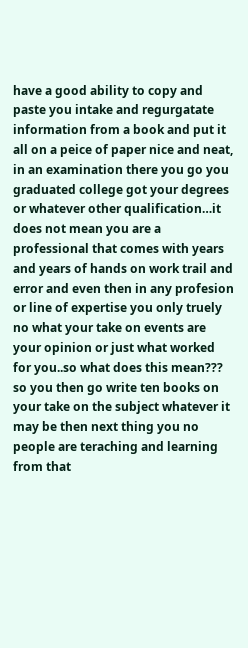have a good ability to copy and paste you intake and regurgatate information from a book and put it all on a peice of paper nice and neat, in an examination there you go you graduated college got your degrees or whatever other qualification…it does not mean you are a professional that comes with years and years of hands on work trail and error and even then in any profesion or line of expertise you only truely no what your take on events are your opinion or just what worked for you..so what does this mean??? so you then go write ten books on your take on the subject whatever it may be then next thing you no people are teraching and learning from that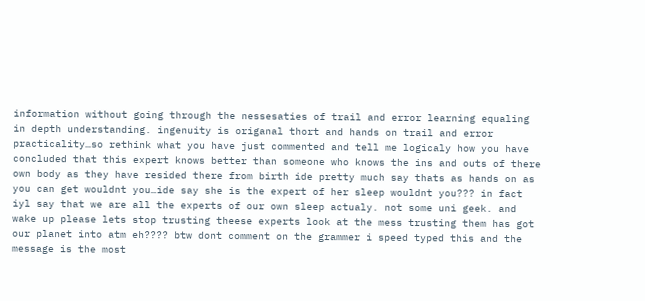information without going through the nessesaties of trail and error learning equaling in depth understanding. ingenuity is origanal thort and hands on trail and error practicality…so rethink what you have just commented and tell me logicaly how you have concluded that this expert knows better than someone who knows the ins and outs of there own body as they have resided there from birth ide pretty much say thats as hands on as you can get wouldnt you…ide say she is the expert of her sleep wouldnt you??? in fact iyl say that we are all the experts of our own sleep actualy. not some uni geek. and wake up please lets stop trusting theese experts look at the mess trusting them has got our planet into atm eh???? btw dont comment on the grammer i speed typed this and the message is the most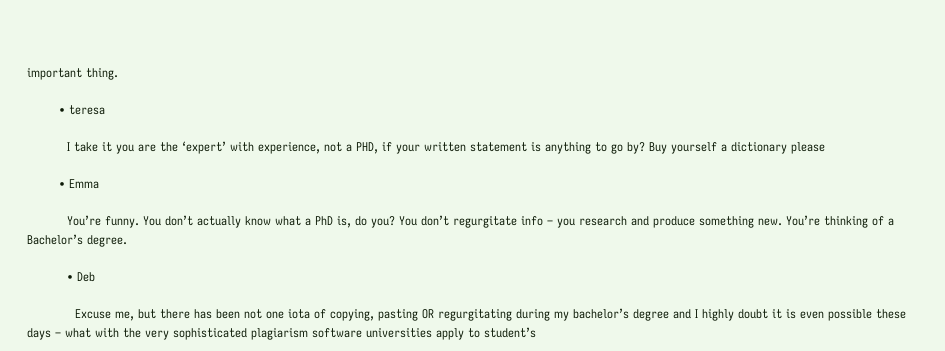important thing.

        • teresa

          I take it you are the ‘expert’ with experience, not a PHD, if your written statement is anything to go by? Buy yourself a dictionary please

        • Emma

          You’re funny. You don’t actually know what a PhD is, do you? You don’t regurgitate info – you research and produce something new. You’re thinking of a Bachelor’s degree.

          • Deb

            Excuse me, but there has been not one iota of copying, pasting OR regurgitating during my bachelor’s degree and I highly doubt it is even possible these days – what with the very sophisticated plagiarism software universities apply to student’s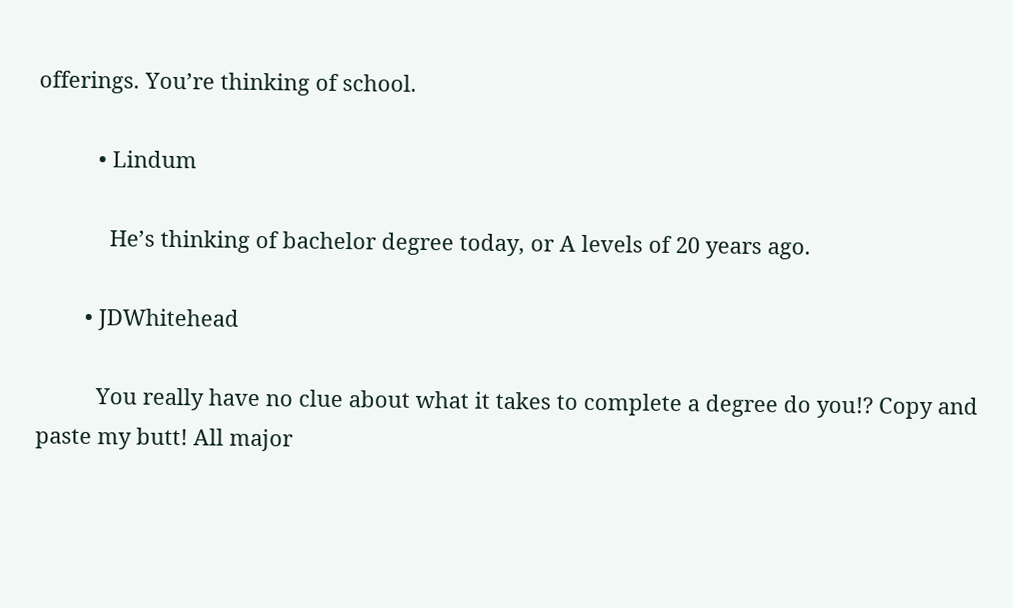offerings. You’re thinking of school.

          • Lindum

            He’s thinking of bachelor degree today, or A levels of 20 years ago.

        • JDWhitehead

          You really have no clue about what it takes to complete a degree do you!? Copy and paste my butt! All major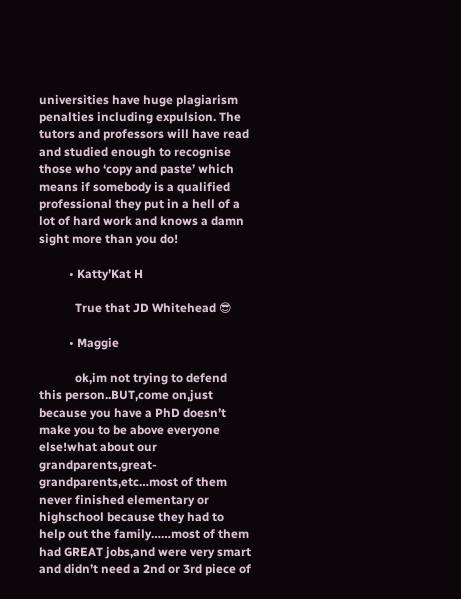universities have huge plagiarism penalties including expulsion. The tutors and professors will have read and studied enough to recognise those who ‘copy and paste’ which means if somebody is a qualified professional they put in a hell of a lot of hard work and knows a damn sight more than you do!

          • Katty’Kat H

            True that JD Whitehead 😎

          • Maggie

            ok,im not trying to defend this person..BUT,come on,just because you have a PhD doesn’t make you to be above everyone else!what about our grandparents,great-grandparents,etc…most of them never finished elementary or highschool because they had to help out the family……most of them had GREAT jobs,and were very smart and didn’t need a 2nd or 3rd piece of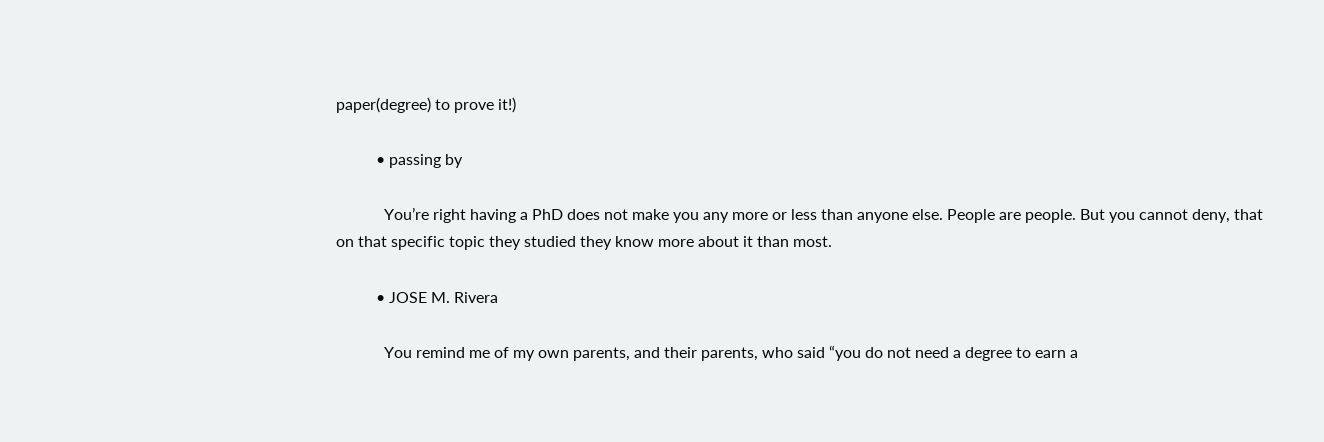paper(degree) to prove it!)

          • passing by

            You’re right having a PhD does not make you any more or less than anyone else. People are people. But you cannot deny, that on that specific topic they studied they know more about it than most.

          • JOSE M. Rivera

            You remind me of my own parents, and their parents, who said “you do not need a degree to earn a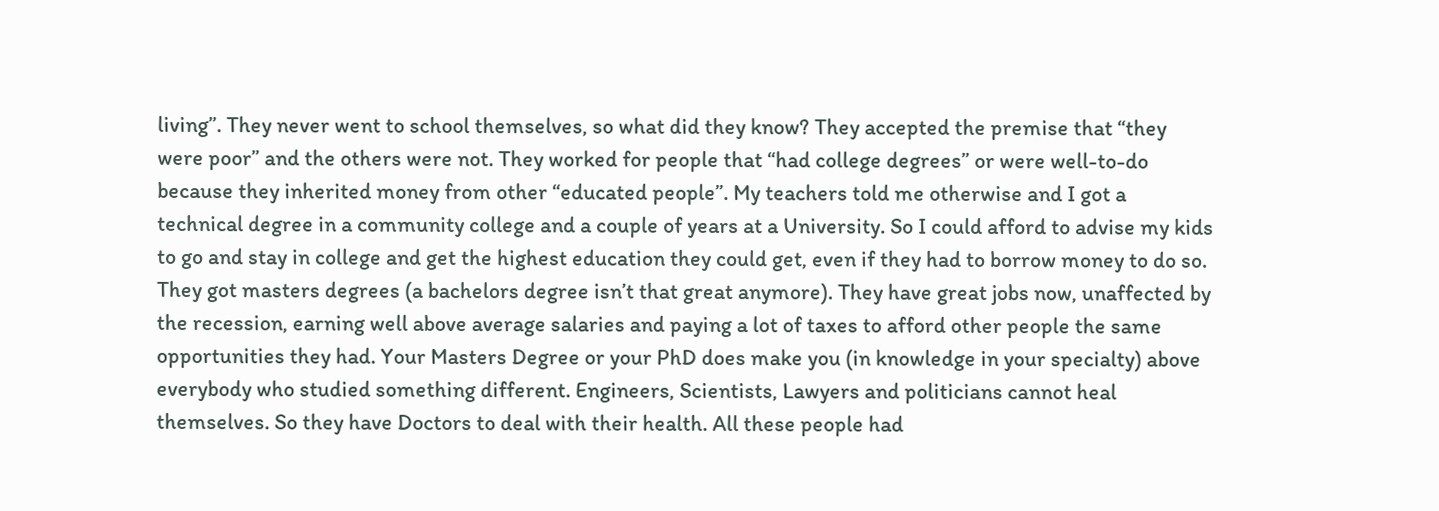living”. They never went to school themselves, so what did they know? They accepted the premise that “they were poor” and the others were not. They worked for people that “had college degrees” or were well-to-do because they inherited money from other “educated people”. My teachers told me otherwise and I got a technical degree in a community college and a couple of years at a University. So I could afford to advise my kids to go and stay in college and get the highest education they could get, even if they had to borrow money to do so. They got masters degrees (a bachelors degree isn’t that great anymore). They have great jobs now, unaffected by the recession, earning well above average salaries and paying a lot of taxes to afford other people the same opportunities they had. Your Masters Degree or your PhD does make you (in knowledge in your specialty) above everybody who studied something different. Engineers, Scientists, Lawyers and politicians cannot heal themselves. So they have Doctors to deal with their health. All these people had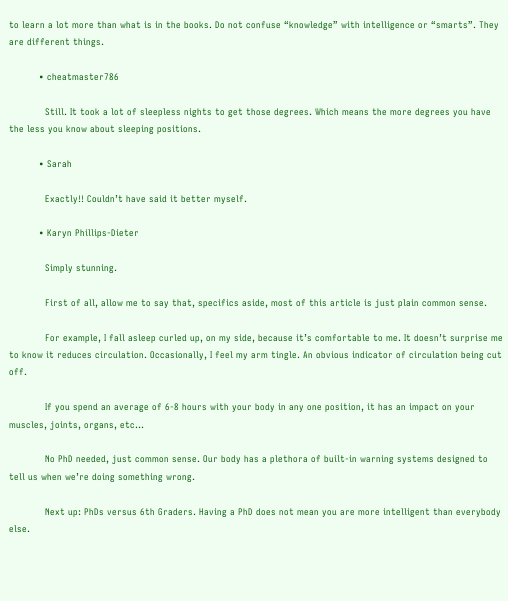to learn a lot more than what is in the books. Do not confuse “knowledge” with intelligence or “smarts”. They are different things.

          • cheatmaster786

            Still. It took a lot of sleepless nights to get those degrees. Which means the more degrees you have the less you know about sleeping positions.

          • Sarah

            Exactly!! Couldn’t have said it better myself.

          • Karyn Phillips-Dieter

            Simply stunning.

            First of all, allow me to say that, specifics aside, most of this article is just plain common sense.

            For example, I fall asleep curled up, on my side, because it’s comfortable to me. It doesn’t surprise me to know it reduces circulation. Occasionally, I feel my arm tingle. An obvious indicator of circulation being cut off.

            If you spend an average of 6-8 hours with your body in any one position, it has an impact on your muscles, joints, organs, etc…

            No PhD needed, just common sense. Our body has a plethora of built-in warning systems designed to tell us when we’re doing something wrong.

            Next up: PhDs versus 6th Graders. Having a PhD does not mean you are more intelligent than everybody else.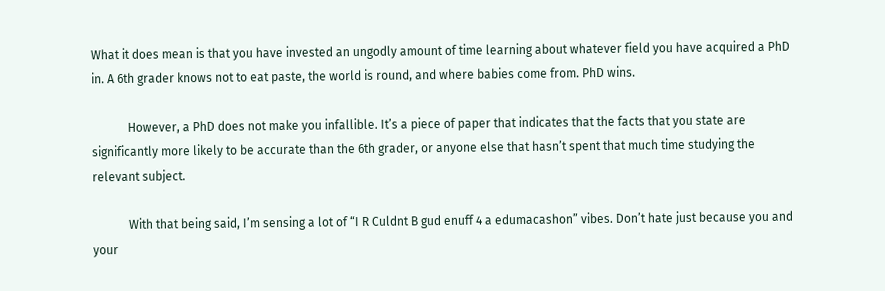What it does mean is that you have invested an ungodly amount of time learning about whatever field you have acquired a PhD in. A 6th grader knows not to eat paste, the world is round, and where babies come from. PhD wins.

            However, a PhD does not make you infallible. It’s a piece of paper that indicates that the facts that you state are significantly more likely to be accurate than the 6th grader, or anyone else that hasn’t spent that much time studying the relevant subject.

            With that being said, I’m sensing a lot of “I R Culdnt B gud enuff 4 a edumacashon” vibes. Don’t hate just because you and your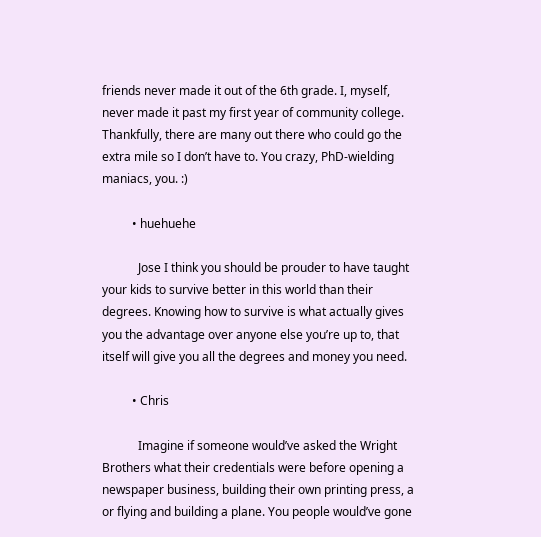friends never made it out of the 6th grade. I, myself, never made it past my first year of community college. Thankfully, there are many out there who could go the extra mile so I don’t have to. You crazy, PhD-wielding maniacs, you. :)

          • huehuehe

            Jose I think you should be prouder to have taught your kids to survive better in this world than their degrees. Knowing how to survive is what actually gives you the advantage over anyone else you’re up to, that itself will give you all the degrees and money you need.

          • Chris

            Imagine if someone would’ve asked the Wright Brothers what their credentials were before opening a newspaper business, building their own printing press, a or flying and building a plane. You people would’ve gone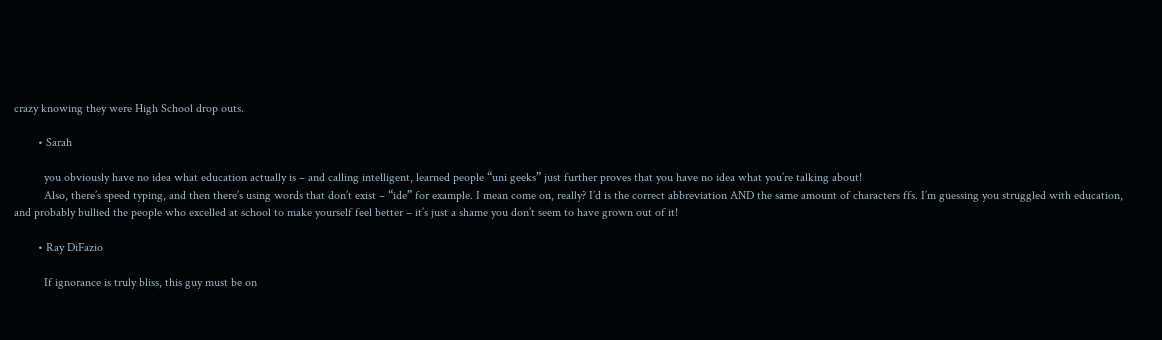crazy knowing they were High School drop outs.

        • Sarah

          you obviously have no idea what education actually is – and calling intelligent, learned people “uni geeks” just further proves that you have no idea what you’re talking about!
          Also, there’s speed typing, and then there’s using words that don’t exist – “ide” for example. I mean come on, really? I’d is the correct abbreviation AND the same amount of characters ffs. I’m guessing you struggled with education, and probably bullied the people who excelled at school to make yourself feel better – it’s just a shame you don’t seem to have grown out of it!

        • Ray DiFazio

          If ignorance is truly bliss, this guy must be on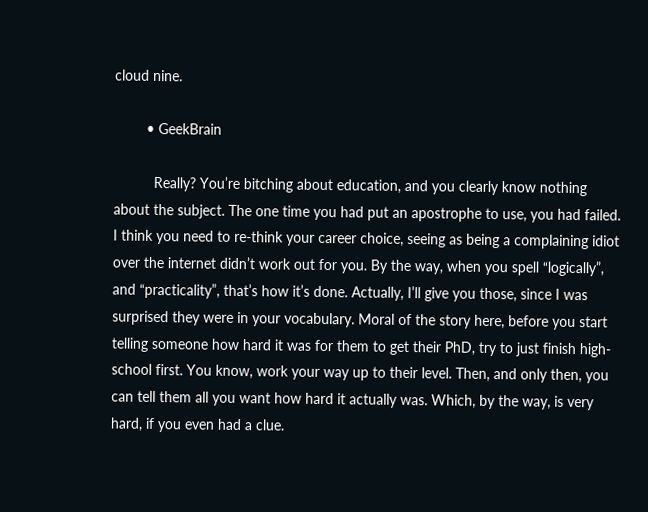cloud nine.

        • GeekBrain

          Really? You’re bitching about education, and you clearly know nothing about the subject. The one time you had put an apostrophe to use, you had failed. I think you need to re-think your career choice, seeing as being a complaining idiot over the internet didn’t work out for you. By the way, when you spell “logically”, and “practicality”, that’s how it’s done. Actually, I’ll give you those, since I was surprised they were in your vocabulary. Moral of the story here, before you start telling someone how hard it was for them to get their PhD, try to just finish high-school first. You know, work your way up to their level. Then, and only then, you can tell them all you want how hard it actually was. Which, by the way, is very hard, if you even had a clue.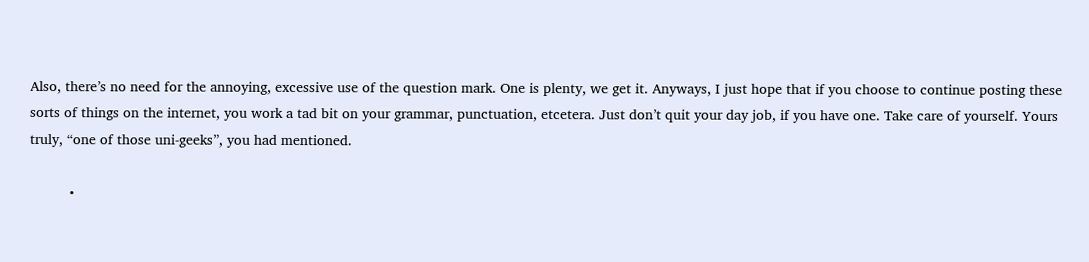Also, there’s no need for the annoying, excessive use of the question mark. One is plenty, we get it. Anyways, I just hope that if you choose to continue posting these sorts of things on the internet, you work a tad bit on your grammar, punctuation, etcetera. Just don’t quit your day job, if you have one. Take care of yourself. Yours truly, “one of those uni-geeks”, you had mentioned.

          •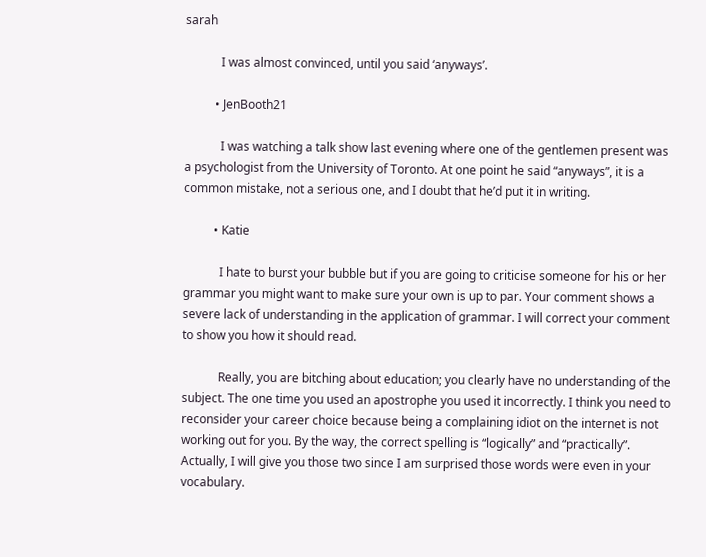sarah

            I was almost convinced, until you said ‘anyways’.

          • JenBooth21

            I was watching a talk show last evening where one of the gentlemen present was a psychologist from the University of Toronto. At one point he said “anyways”, it is a common mistake, not a serious one, and I doubt that he’d put it in writing.

          • Katie

            I hate to burst your bubble but if you are going to criticise someone for his or her grammar you might want to make sure your own is up to par. Your comment shows a severe lack of understanding in the application of grammar. I will correct your comment to show you how it should read.

            Really, you are bitching about education; you clearly have no understanding of the subject. The one time you used an apostrophe you used it incorrectly. I think you need to reconsider your career choice because being a complaining idiot on the internet is not working out for you. By the way, the correct spelling is “logically” and “practically”. Actually, I will give you those two since I am surprised those words were even in your vocabulary.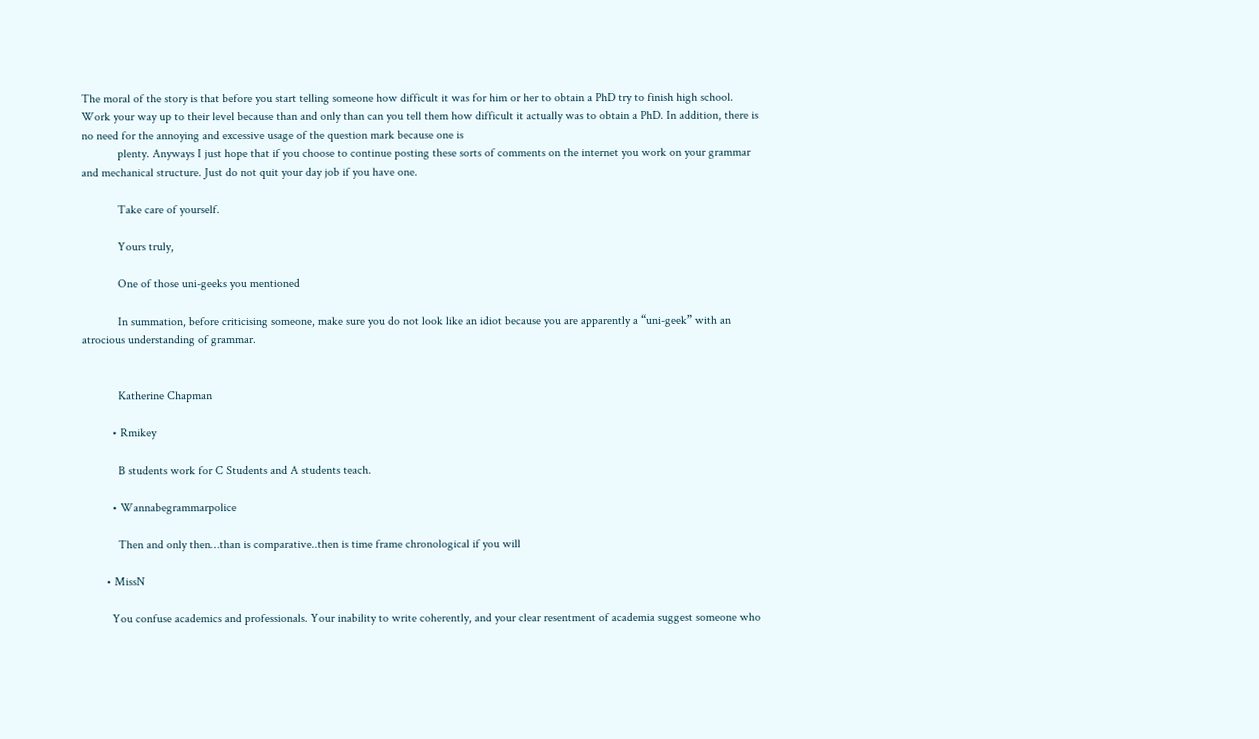The moral of the story is that before you start telling someone how difficult it was for him or her to obtain a PhD try to finish high school. Work your way up to their level because than and only than can you tell them how difficult it actually was to obtain a PhD. In addition, there is no need for the annoying and excessive usage of the question mark because one is
            plenty. Anyways I just hope that if you choose to continue posting these sorts of comments on the internet you work on your grammar and mechanical structure. Just do not quit your day job if you have one.

            Take care of yourself.

            Yours truly,

            One of those uni-geeks you mentioned

            In summation, before criticising someone, make sure you do not look like an idiot because you are apparently a “uni-geek” with an atrocious understanding of grammar.


            Katherine Chapman

          • Rmikey

            B students work for C Students and A students teach.

          • Wannabegrammarpolice

            Then and only then…than is comparative..then is time frame chronological if you will

        • MissN

          You confuse academics and professionals. Your inability to write coherently, and your clear resentment of academia suggest someone who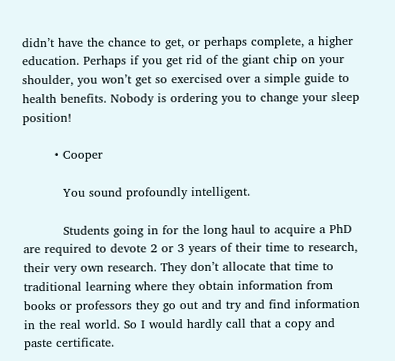didn’t have the chance to get, or perhaps complete, a higher education. Perhaps if you get rid of the giant chip on your shoulder, you won’t get so exercised over a simple guide to health benefits. Nobody is ordering you to change your sleep position!

        • Cooper

          You sound profoundly intelligent.

          Students going in for the long haul to acquire a PhD are required to devote 2 or 3 years of their time to research, their very own research. They don’t allocate that time to traditional learning where they obtain information from books or professors they go out and try and find information in the real world. So I would hardly call that a copy and paste certificate.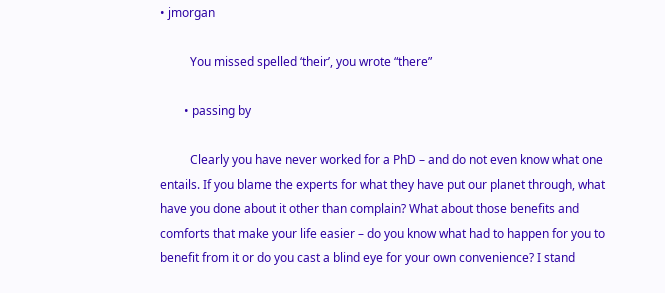• jmorgan

          You missed spelled ‘their’, you wrote “there”

        • passing by

          Clearly you have never worked for a PhD – and do not even know what one entails. If you blame the experts for what they have put our planet through, what have you done about it other than complain? What about those benefits and comforts that make your life easier – do you know what had to happen for you to benefit from it or do you cast a blind eye for your own convenience? I stand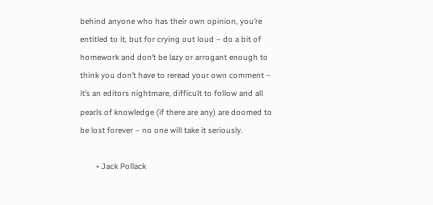behind anyone who has their own opinion, you’re entitled to it, but for crying out loud – do a bit of homework and don’t be lazy or arrogant enough to think you don’t have to reread your own comment – it’s an editors nightmare, difficult to follow and all pearls of knowledge (if there are any) are doomed to be lost forever – no one will take it seriously.

        • Jack Pollack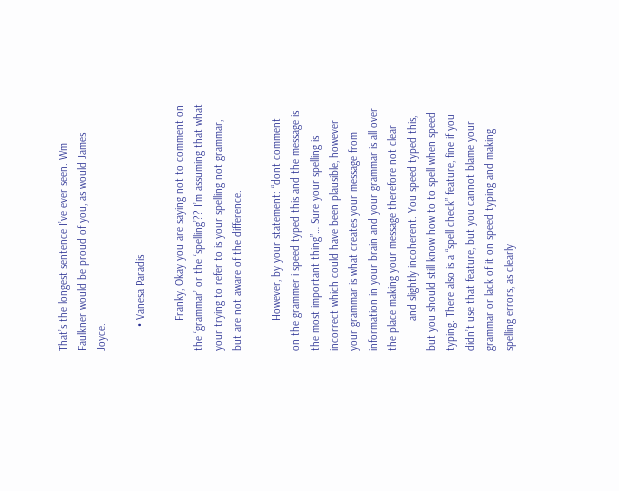That’s the longest sentence I’ve ever seen. Wm Faulkner would be proud of you, as would James Joyce.

        • Vanesa Paradis

          Franky, Okay you are saying not to comment on the ‘grammar’ or the ‘spelling’?? I’m assuming that what your trying to refer to is your spelling not grammar, but are not aware of the difference.

          However, by your statement: “dont comment on the grammer i speed typed this and the message is the most important thing”… Sure your spelling is incorrect which could have been plausible, however your grammar is what creates your message from information in your brain and your grammar is all over the place making your message therefore not clear
          and slightly incoherent. You speed typed this, but you should still know how to to spell when speed typing. There also is a “spell check” feature, fine if you didn’t use that feature, but you cannot blame your grammar or lack of it on speed typing and making spelling errors, as clearly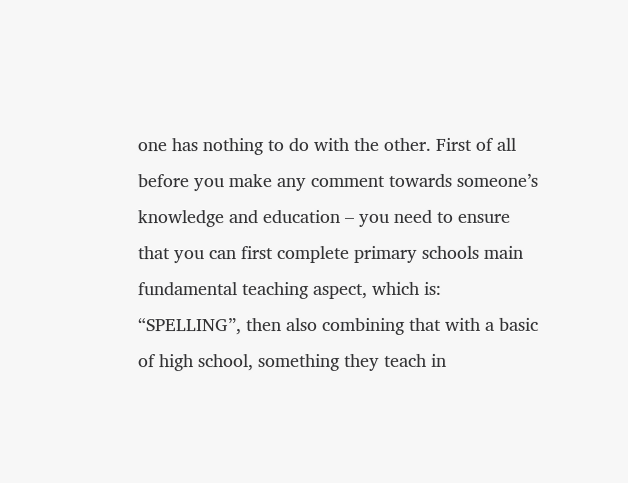one has nothing to do with the other. First of all before you make any comment towards someone’s knowledge and education – you need to ensure that you can first complete primary schools main fundamental teaching aspect, which is: “SPELLING”, then also combining that with a basic of high school, something they teach in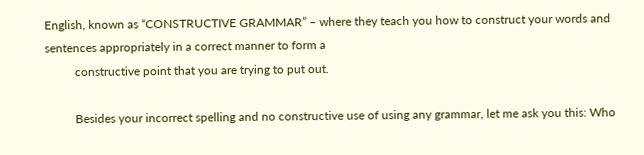English, known as “CONSTRUCTIVE GRAMMAR” – where they teach you how to construct your words and sentences appropriately in a correct manner to form a
          constructive point that you are trying to put out.

          Besides your incorrect spelling and no constructive use of using any grammar, let me ask you this: Who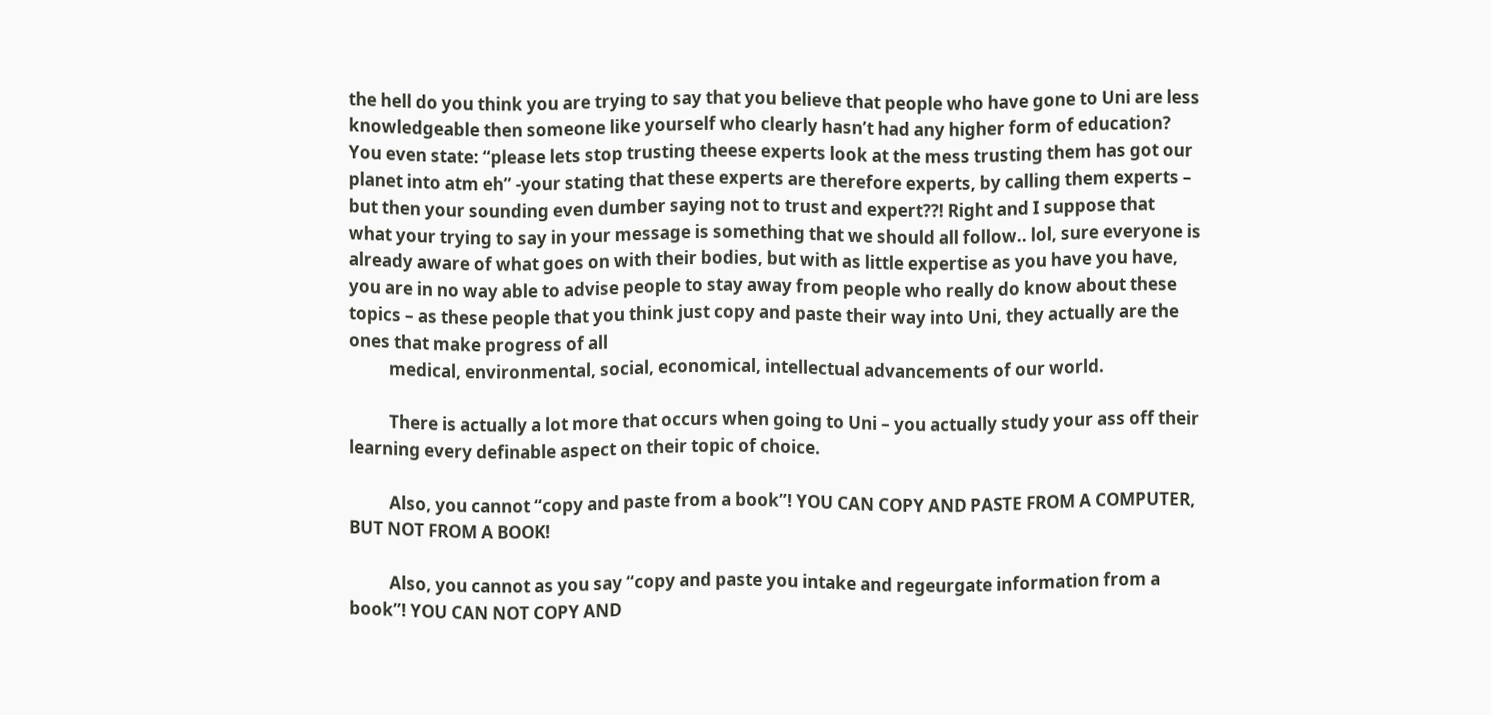the hell do you think you are trying to say that you believe that people who have gone to Uni are less knowledgeable then someone like yourself who clearly hasn’t had any higher form of education? You even state: “please lets stop trusting theese experts look at the mess trusting them has got our planet into atm eh” -your stating that these experts are therefore experts, by calling them experts – but then your sounding even dumber saying not to trust and expert??! Right and I suppose that what your trying to say in your message is something that we should all follow.. lol, sure everyone is already aware of what goes on with their bodies, but with as little expertise as you have you have, you are in no way able to advise people to stay away from people who really do know about these topics – as these people that you think just copy and paste their way into Uni, they actually are the ones that make progress of all
          medical, environmental, social, economical, intellectual advancements of our world.

          There is actually a lot more that occurs when going to Uni – you actually study your ass off their learning every definable aspect on their topic of choice.

          Also, you cannot “copy and paste from a book”! YOU CAN COPY AND PASTE FROM A COMPUTER, BUT NOT FROM A BOOK!

          Also, you cannot as you say “copy and paste you intake and regeurgate information from a book”! YOU CAN NOT COPY AND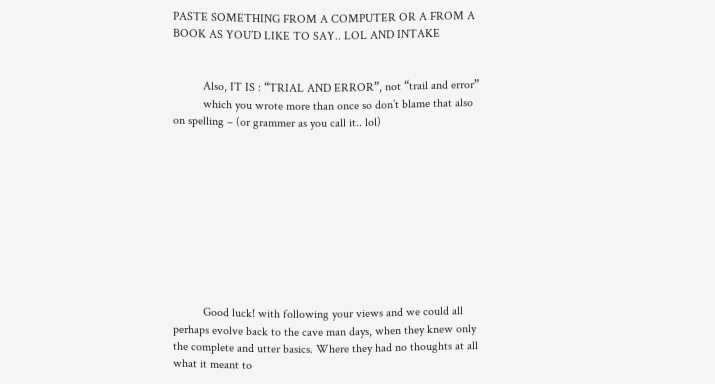PASTE SOMETHING FROM A COMPUTER OR A FROM A BOOK AS YOU’D LIKE TO SAY.. LOL AND INTAKE


          Also, IT IS : “TRIAL AND ERROR”, not “trail and error”
          which you wrote more than once so don’t blame that also on spelling – (or grammer as you call it.. lol)










          Good luck! with following your views and we could all perhaps evolve back to the cave man days, when they knew only the complete and utter basics. Where they had no thoughts at all what it meant to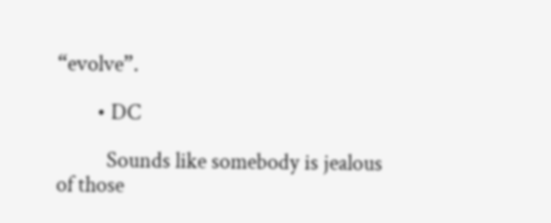“evolve”.

        • DC

          Sounds like somebody is jealous of those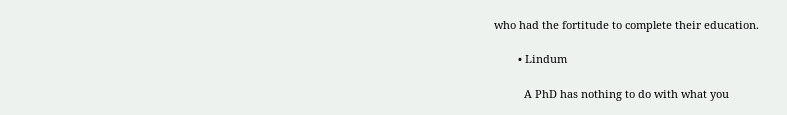who had the fortitude to complete their education.

        • Lindum

          A PhD has nothing to do with what you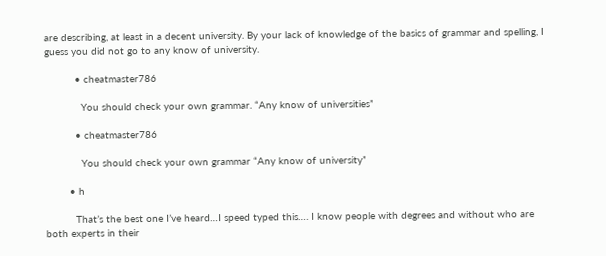are describing, at least in a decent university. By your lack of knowledge of the basics of grammar and spelling, I guess you did not go to any know of university.

          • cheatmaster786

            You should check your own grammar. “Any know of universities”

          • cheatmaster786

            You should check your own grammar “Any know of university”

        • h

          That’s the best one I’ve heard…I speed typed this…. I know people with degrees and without who are both experts in their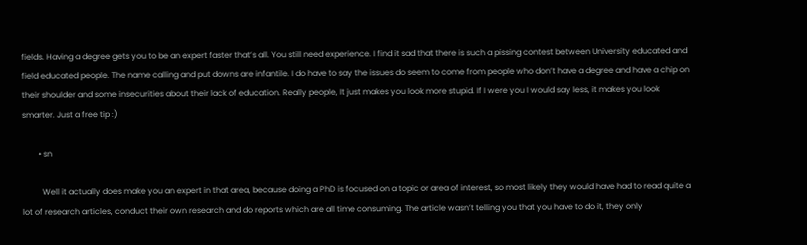fields. Having a degree gets you to be an expert faster that’s all. You still need experience. I find it sad that there is such a pissing contest between University educated and field educated people. The name calling and put downs are infantile. I do have to say the issues do seem to come from people who don’t have a degree and have a chip on their shoulder and some insecurities about their lack of education. Really people, It just makes you look more stupid. If I were you I would say less, it makes you look smarter. Just a free tip :)

        • sn

          Well it actually does make you an expert in that area, because doing a PhD is focused on a topic or area of interest, so most likely they would have had to read quite a lot of research articles, conduct their own research and do reports which are all time consuming. The article wasn’t telling you that you have to do it, they only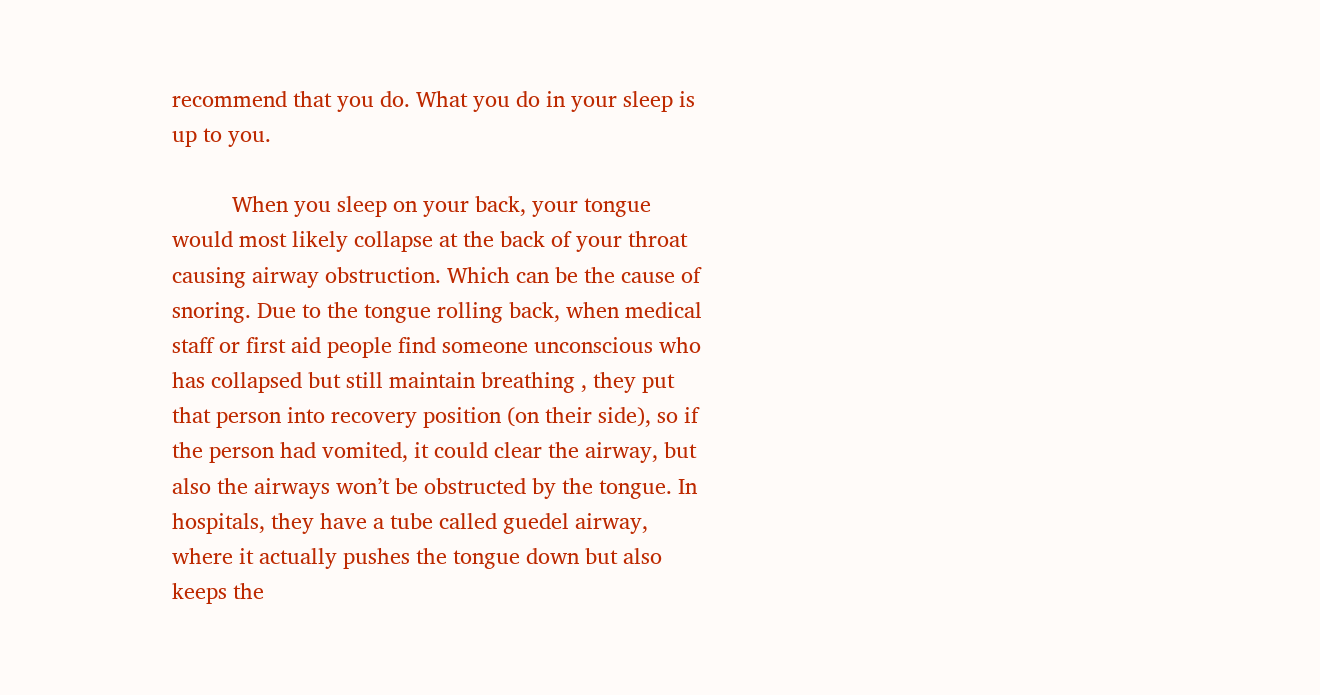recommend that you do. What you do in your sleep is up to you.

          When you sleep on your back, your tongue would most likely collapse at the back of your throat causing airway obstruction. Which can be the cause of snoring. Due to the tongue rolling back, when medical staff or first aid people find someone unconscious who has collapsed but still maintain breathing , they put that person into recovery position (on their side), so if the person had vomited, it could clear the airway, but also the airways won’t be obstructed by the tongue. In hospitals, they have a tube called guedel airway, where it actually pushes the tongue down but also keeps the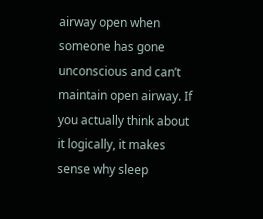airway open when someone has gone unconscious and can’t maintain open airway. If you actually think about it logically, it makes sense why sleep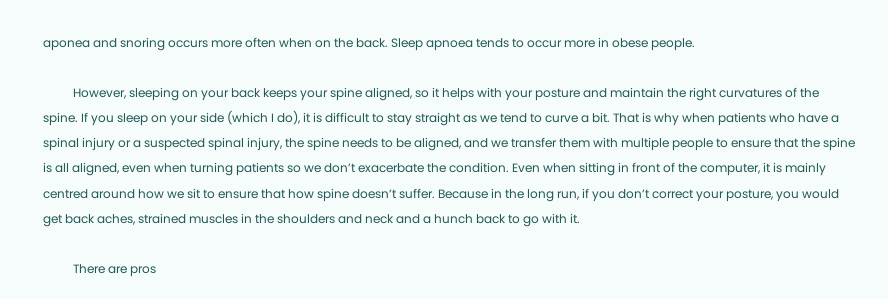aponea and snoring occurs more often when on the back. Sleep apnoea tends to occur more in obese people.

          However, sleeping on your back keeps your spine aligned, so it helps with your posture and maintain the right curvatures of the spine. If you sleep on your side (which I do), it is difficult to stay straight as we tend to curve a bit. That is why when patients who have a spinal injury or a suspected spinal injury, the spine needs to be aligned, and we transfer them with multiple people to ensure that the spine is all aligned, even when turning patients so we don’t exacerbate the condition. Even when sitting in front of the computer, it is mainly centred around how we sit to ensure that how spine doesn’t suffer. Because in the long run, if you don’t correct your posture, you would get back aches, strained muscles in the shoulders and neck and a hunch back to go with it.

          There are pros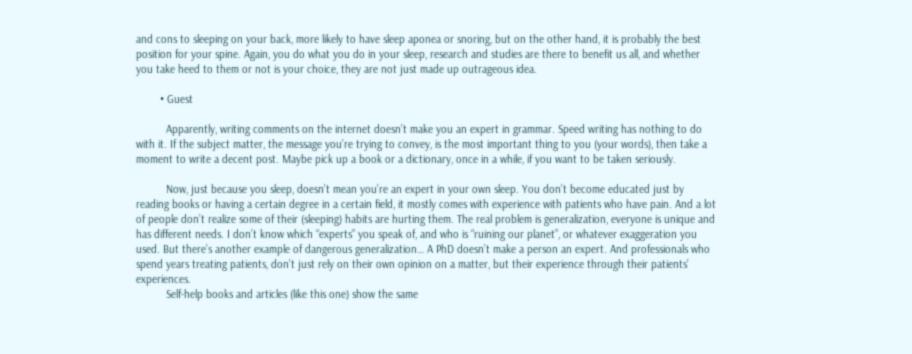and cons to sleeping on your back, more likely to have sleep aponea or snoring, but on the other hand, it is probably the best position for your spine. Again, you do what you do in your sleep, research and studies are there to benefit us all, and whether you take heed to them or not is your choice, they are not just made up outrageous idea.

        • Guest

          Apparently, writing comments on the internet doesn’t make you an expert in grammar. Speed writing has nothing to do with it. If the subject matter, the message you’re trying to convey, is the most important thing to you (your words), then take a moment to write a decent post. Maybe pick up a book or a dictionary, once in a while, if you want to be taken seriously.

          Now, just because you sleep, doesn’t mean you’re an expert in your own sleep. You don’t become educated just by reading books or having a certain degree in a certain field, it mostly comes with experience with patients who have pain. And a lot of people don’t realize some of their (sleeping) habits are hurting them. The real problem is generalization, everyone is unique and has different needs. I don’t know which “experts” you speak of, and who is “ruining our planet”, or whatever exaggeration you used. But there’s another example of dangerous generalization… A PhD doesn’t make a person an expert. And professionals who spend years treating patients, don’t just rely on their own opinion on a matter, but their experience through their patients’ experiences.
          Self-help books and articles (like this one) show the same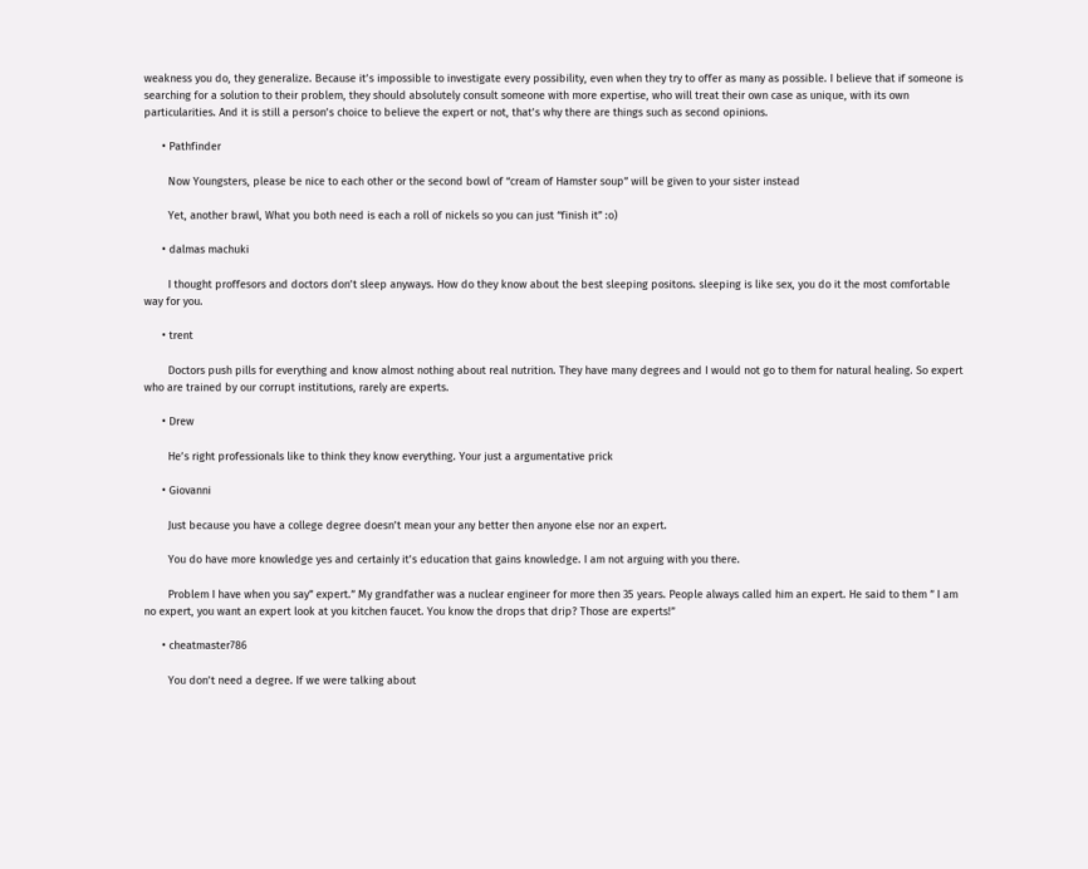weakness you do, they generalize. Because it’s impossible to investigate every possibility, even when they try to offer as many as possible. I believe that if someone is searching for a solution to their problem, they should absolutely consult someone with more expertise, who will treat their own case as unique, with its own particularities. And it is still a person’s choice to believe the expert or not, that’s why there are things such as second opinions.

      • Pathfinder

        Now Youngsters, please be nice to each other or the second bowl of “cream of Hamster soup” will be given to your sister instead

        Yet, another brawl, What you both need is each a roll of nickels so you can just “finish it” :o)

      • dalmas machuki

        I thought proffesors and doctors don’t sleep anyways. How do they know about the best sleeping positons. sleeping is like sex, you do it the most comfortable way for you.

      • trent

        Doctors push pills for everything and know almost nothing about real nutrition. They have many degrees and I would not go to them for natural healing. So expert who are trained by our corrupt institutions, rarely are experts.

      • Drew

        He’s right professionals like to think they know everything. Your just a argumentative prick

      • Giovanni

        Just because you have a college degree doesn’t mean your any better then anyone else nor an expert.

        You do have more knowledge yes and certainly it’s education that gains knowledge. I am not arguing with you there.

        Problem I have when you say” expert.” My grandfather was a nuclear engineer for more then 35 years. People always called him an expert. He said to them ” I am no expert, you want an expert look at you kitchen faucet. You know the drops that drip? Those are experts!”

      • cheatmaster786

        You don’t need a degree. If we were talking about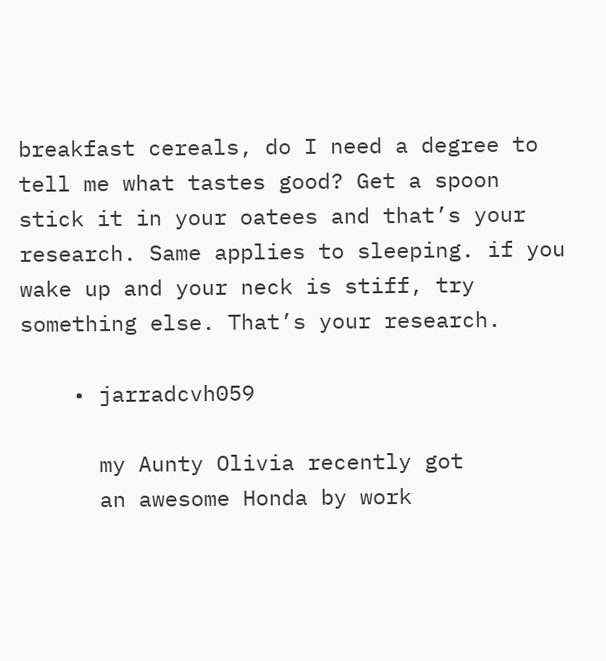breakfast cereals, do I need a degree to tell me what tastes good? Get a spoon stick it in your oatees and that’s your research. Same applies to sleeping. if you wake up and your neck is stiff, try something else. That’s your research.

    • jarradcvh059

      my Aunty Olivia recently got
      an awesome Honda by work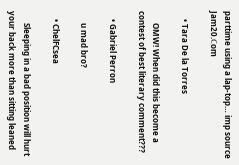parttime using a lap-top… imp source Jam20.ℂom

    • Tara De la Torres

      OMW! When did this become a contest of best literary comment???

    • Gabriel Perron

      u mad bro?

    • ChelFCsea

      Sleeping in a bad position will hurt your back more than sitting leaned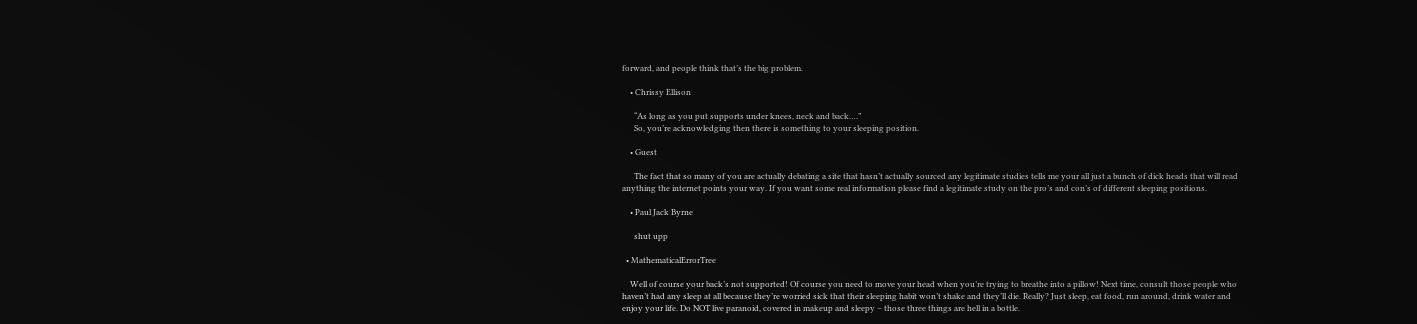forward, and people think that’s the big problem.

    • Chrissy Ellison

      “As long as you put supports under knees, neck and back….”
      So, you’re acknowledging then there is something to your sleeping position.

    • Guest

      The fact that so many of you are actually debating a site that hasn’t actually sourced any legitimate studies tells me your all just a bunch of dick heads that will read anything the internet points your way. If you want some real information please find a legitimate study on the pro’s and con’s of different sleeping positions.

    • Paul Jack Byrne

      shut upp

  • MathematicalErrorTree

    Well of course your back’s not supported! Of course you need to move your head when you’re trying to breathe into a pillow! Next time, consult those people who haven’t had any sleep at all because they’re worried sick that their sleeping habit won’t shake and they’ll die. Really? Just sleep, eat food, run around, drink water and enjoy your life. Do NOT live paranoid, covered in makeup and sleepy – those three things are hell in a bottle.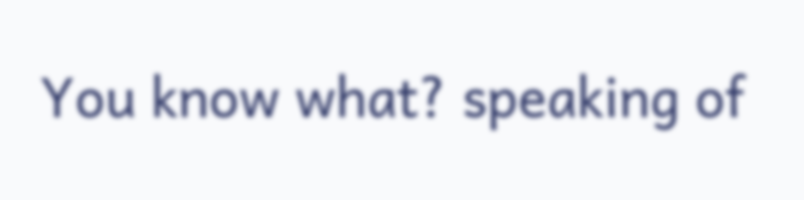You know what? speaking of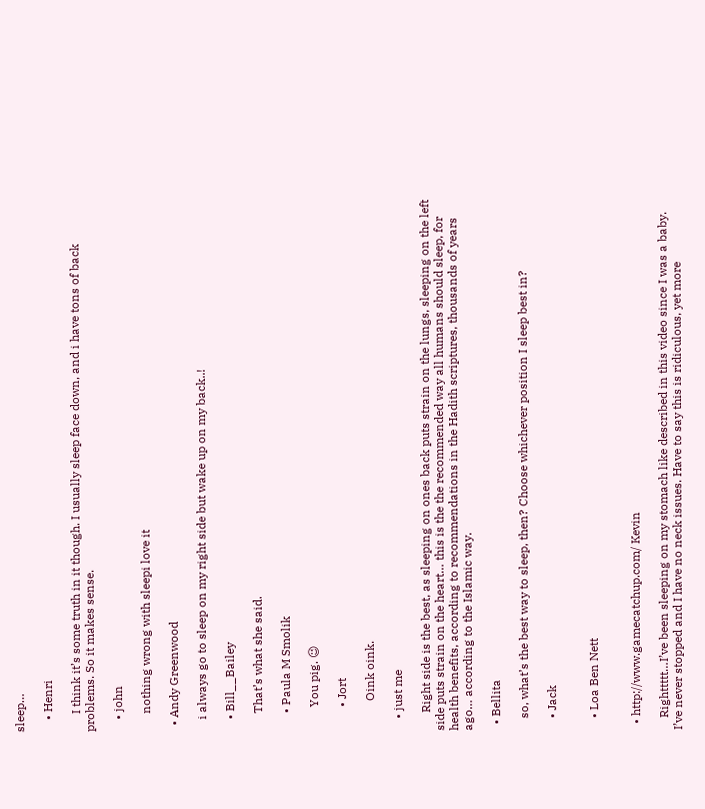sleep…

    • Henri

      I think it’s some truth in it though. I usually sleep face down, and i have tons of back problems. So it makes sense.

    • john

      nothing wrong with sleepi love it

  • Andy Greenwood

    i always go to sleep on my right side but wake up on my back..!

    • Bill__Bailey

      That’s what she said.

      • Paula M Smolik

        You pig. 😉

        • Jort

          Oink oink.

    • just me

      Right side is the best, as sleeping on ones back puts strain on the lungs, sleeping on the left side puts strain on the heart… this is the the recommended way all humans should sleep, for health benefits, according to recommendations in the Hadith scriptures, thousands of years ago… according to the Islamic way.

  • Bellita

    so, what’s the best way to sleep, then? Choose whichever position I sleep best in?

    • Jack


    • Loa Ben Nett


  • http://www.gamecatchup.com/ Kevin

    Righttttt…I’ve been sleeping on my stomach like described in this video since I was a baby. I’ve never stopped and I have no neck issues. Have to say this is ridiculous, yet more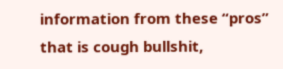information from these “pros” that is cough bullshit,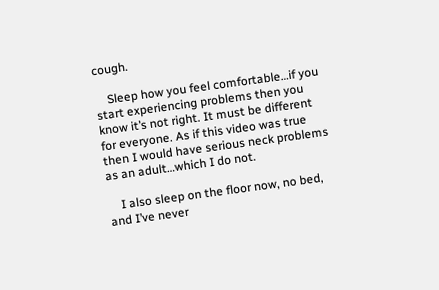cough.

    Sleep how you feel comfortable…if you start experiencing problems then you know it’s not right. It must be different for everyone. As if this video was true then I would have serious neck problems as an adult…which I do not.

    I also sleep on the floor now, no bed, and I’ve never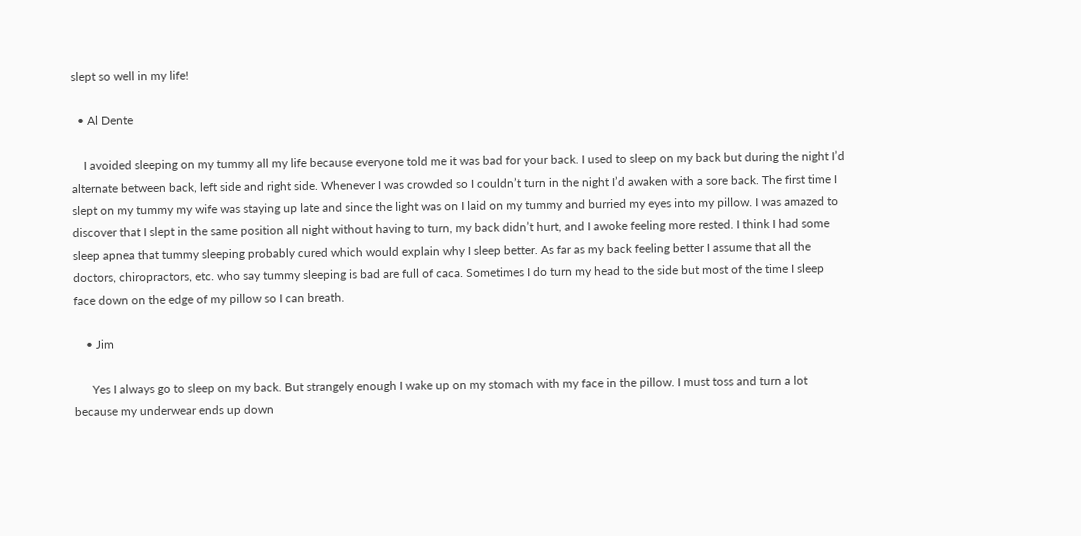slept so well in my life!

  • Al Dente

    I avoided sleeping on my tummy all my life because everyone told me it was bad for your back. I used to sleep on my back but during the night I’d alternate between back, left side and right side. Whenever I was crowded so I couldn’t turn in the night I’d awaken with a sore back. The first time I slept on my tummy my wife was staying up late and since the light was on I laid on my tummy and burried my eyes into my pillow. I was amazed to discover that I slept in the same position all night without having to turn, my back didn’t hurt, and I awoke feeling more rested. I think I had some sleep apnea that tummy sleeping probably cured which would explain why I sleep better. As far as my back feeling better I assume that all the doctors, chiropractors, etc. who say tummy sleeping is bad are full of caca. Sometimes I do turn my head to the side but most of the time I sleep face down on the edge of my pillow so I can breath.

    • Jim

      Yes I always go to sleep on my back. But strangely enough I wake up on my stomach with my face in the pillow. I must toss and turn a lot because my underwear ends up down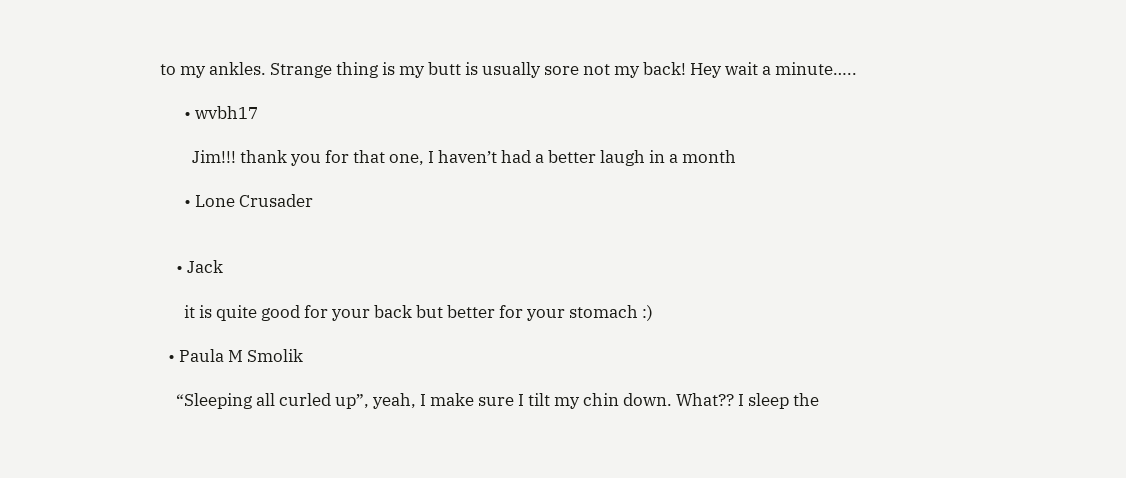to my ankles. Strange thing is my butt is usually sore not my back! Hey wait a minute…..

      • wvbh17

        Jim!!! thank you for that one, I haven’t had a better laugh in a month

      • Lone Crusader


    • Jack

      it is quite good for your back but better for your stomach :)

  • Paula M Smolik

    “Sleeping all curled up”, yeah, I make sure I tilt my chin down. What?? I sleep the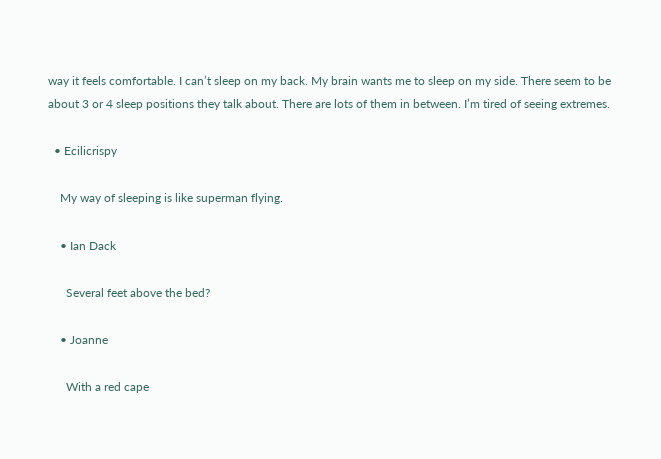way it feels comfortable. I can’t sleep on my back. My brain wants me to sleep on my side. There seem to be about 3 or 4 sleep positions they talk about. There are lots of them in between. I’m tired of seeing extremes.

  • Ecilicrispy

    My way of sleeping is like superman flying.

    • Ian Dack

      Several feet above the bed?

    • Joanne

      With a red cape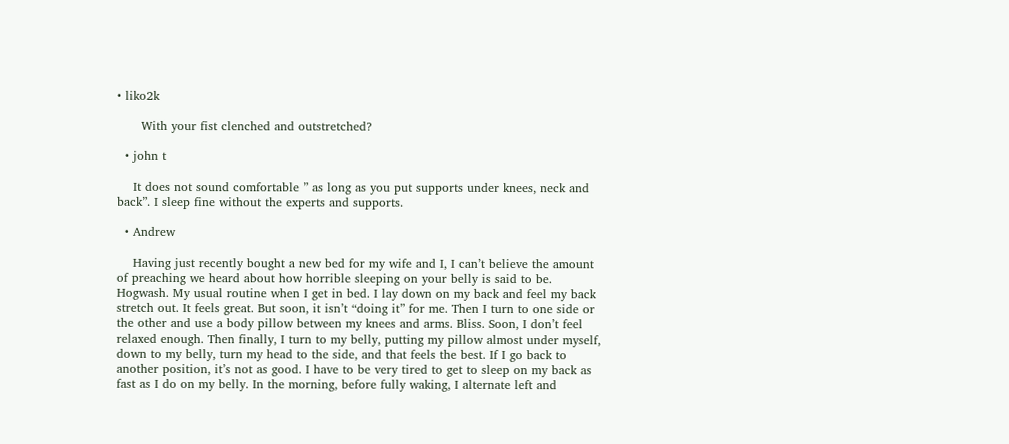• liko2k

      With your fist clenched and outstretched?

  • john t

    It does not sound comfortable ” as long as you put supports under knees, neck and back”. I sleep fine without the experts and supports.

  • Andrew

    Having just recently bought a new bed for my wife and I, I can’t believe the amount of preaching we heard about how horrible sleeping on your belly is said to be. Hogwash. My usual routine when I get in bed. I lay down on my back and feel my back stretch out. It feels great. But soon, it isn’t “doing it” for me. Then I turn to one side or the other and use a body pillow between my knees and arms. Bliss. Soon, I don’t feel relaxed enough. Then finally, I turn to my belly, putting my pillow almost under myself, down to my belly, turn my head to the side, and that feels the best. If I go back to another position, it’s not as good. I have to be very tired to get to sleep on my back as fast as I do on my belly. In the morning, before fully waking, I alternate left and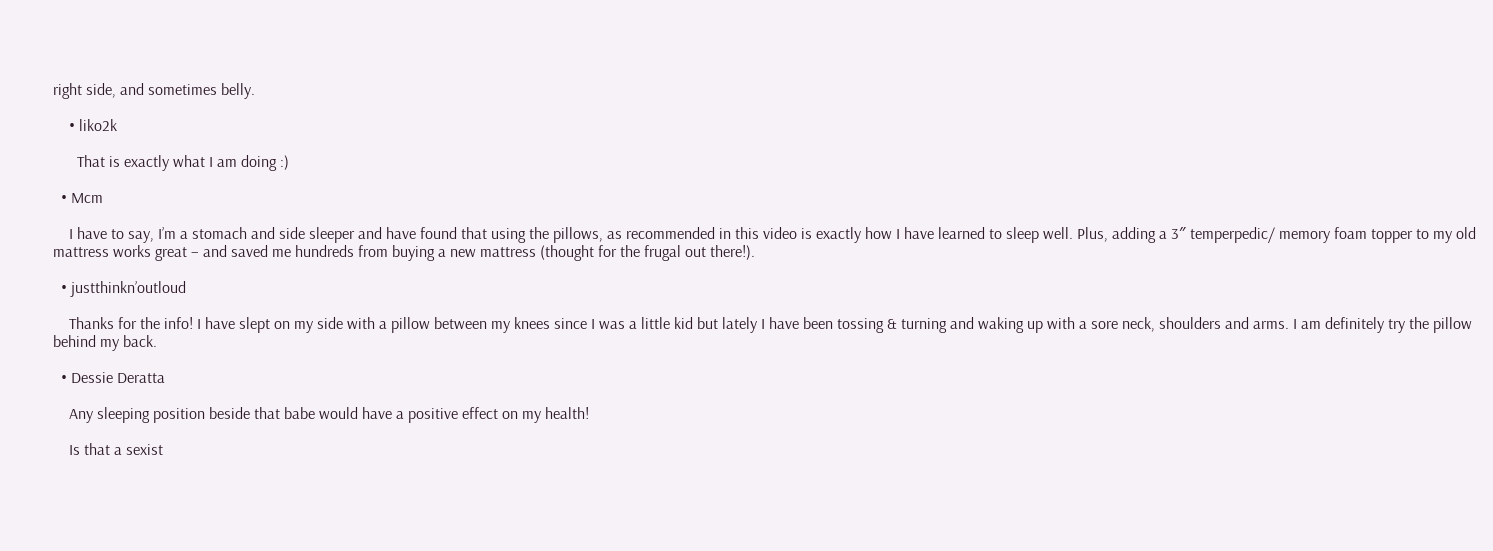right side, and sometimes belly.

    • liko2k

      That is exactly what I am doing :)

  • Mcm

    I have to say, I’m a stomach and side sleeper and have found that using the pillows, as recommended in this video is exactly how I have learned to sleep well. Plus, adding a 3″ temperpedic/ memory foam topper to my old mattress works great – and saved me hundreds from buying a new mattress (thought for the frugal out there!).

  • justthinkn’outloud

    Thanks for the info! I have slept on my side with a pillow between my knees since I was a little kid but lately I have been tossing & turning and waking up with a sore neck, shoulders and arms. I am definitely try the pillow behind my back.

  • Dessie Deratta

    Any sleeping position beside that babe would have a positive effect on my health!

    Is that a sexist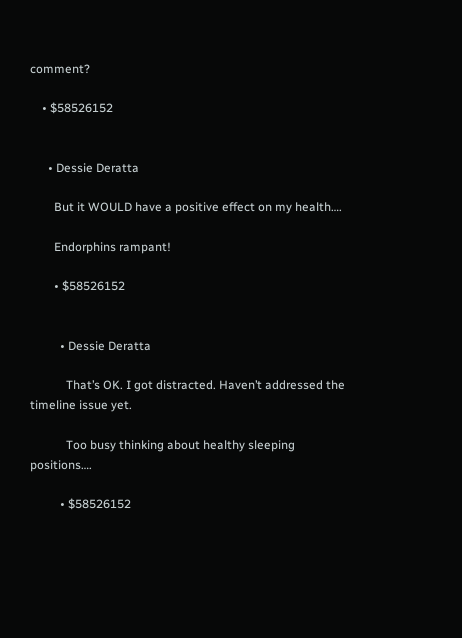comment?

    • $58526152


      • Dessie Deratta

        But it WOULD have a positive effect on my health….

        Endorphins rampant!

        • $58526152


          • Dessie Deratta

            That’s OK. I got distracted. Haven’t addressed the timeline issue yet.

            Too busy thinking about healthy sleeping positions….

          • $58526152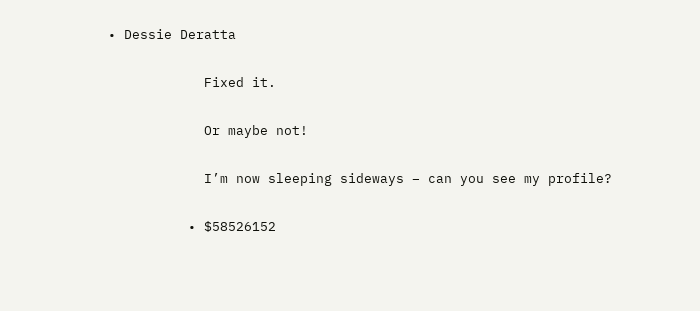• Dessie Deratta

            Fixed it.

            Or maybe not!

            I’m now sleeping sideways – can you see my profile?

          • $58526152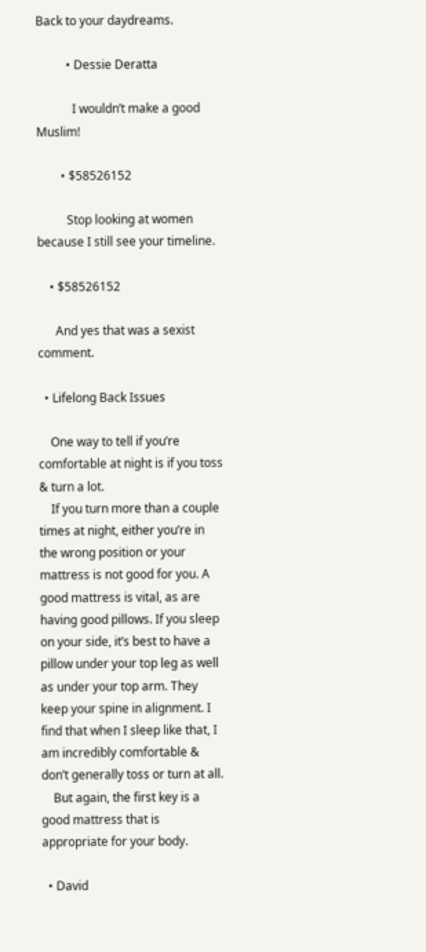Back to your daydreams.

          • Dessie Deratta

            I wouldn’t make a good Muslim!

        • $58526152

          Stop looking at women because I still see your timeline.

    • $58526152

      And yes that was a sexist comment.

  • Lifelong Back Issues

    One way to tell if you’re comfortable at night is if you toss & turn a lot.
    If you turn more than a couple times at night, either you’re in the wrong position or your mattress is not good for you. A good mattress is vital, as are having good pillows. If you sleep on your side, it’s best to have a pillow under your top leg as well as under your top arm. They keep your spine in alignment. I find that when I sleep like that, I am incredibly comfortable & don’t generally toss or turn at all.
    But again, the first key is a good mattress that is appropriate for your body.

  • David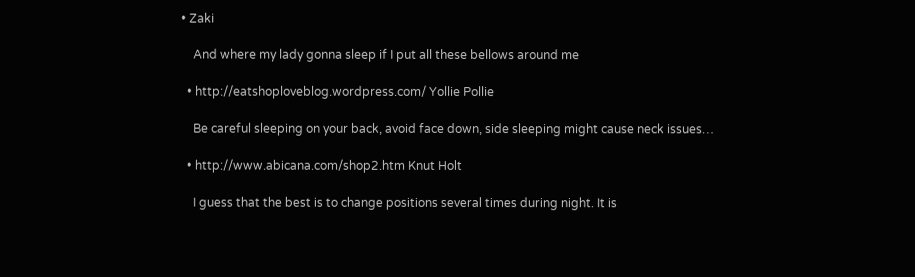• Zaki

    And where my lady gonna sleep if I put all these bellows around me

  • http://eatshoploveblog.wordpress.com/ Yollie Pollie

    Be careful sleeping on your back, avoid face down, side sleeping might cause neck issues…

  • http://www.abicana.com/shop2.htm Knut Holt

    I guess that the best is to change positions several times during night. It is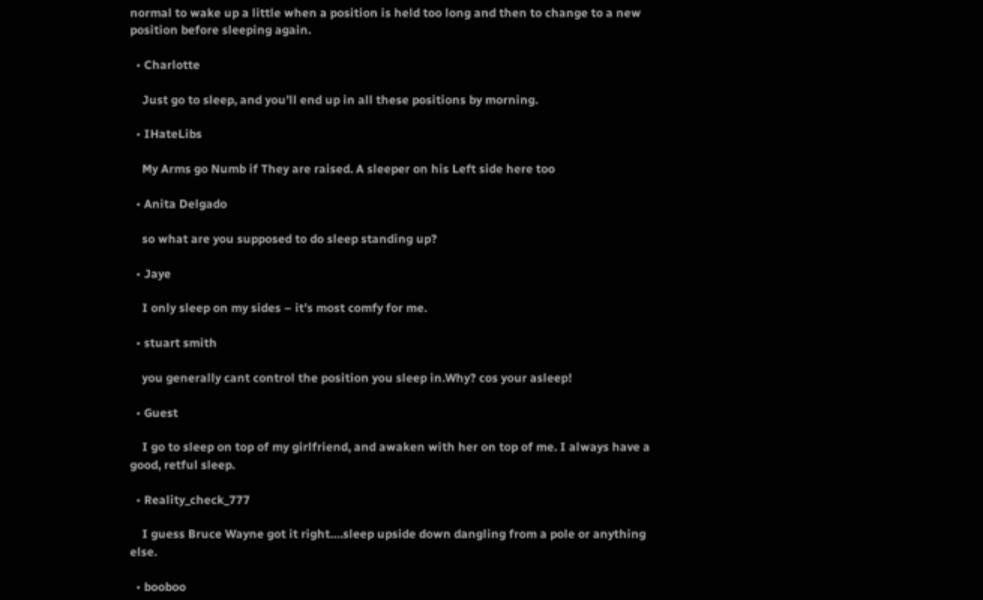normal to wake up a little when a position is held too long and then to change to a new position before sleeping again.

  • Charlotte

    Just go to sleep, and you’ll end up in all these positions by morning.

  • IHateLibs

    My Arms go Numb if They are raised. A sleeper on his Left side here too

  • Anita Delgado

    so what are you supposed to do sleep standing up?

  • Jaye

    I only sleep on my sides – it’s most comfy for me.

  • stuart smith

    you generally cant control the position you sleep in.Why? cos your asleep!

  • Guest

    I go to sleep on top of my girlfriend, and awaken with her on top of me. I always have a good, retful sleep.

  • Reality_check_777

    I guess Bruce Wayne got it right….sleep upside down dangling from a pole or anything else.

  • booboo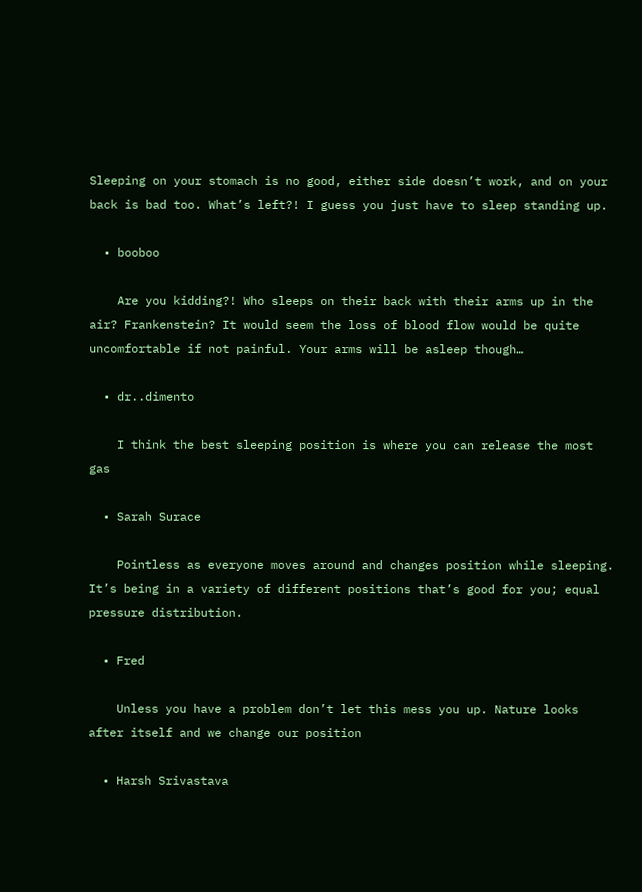Sleeping on your stomach is no good, either side doesn’t work, and on your back is bad too. What’s left?! I guess you just have to sleep standing up.

  • booboo

    Are you kidding?! Who sleeps on their back with their arms up in the air? Frankenstein? It would seem the loss of blood flow would be quite uncomfortable if not painful. Your arms will be asleep though…

  • dr..dimento

    I think the best sleeping position is where you can release the most gas

  • Sarah Surace

    Pointless as everyone moves around and changes position while sleeping. It’s being in a variety of different positions that’s good for you; equal pressure distribution.

  • Fred

    Unless you have a problem don’t let this mess you up. Nature looks after itself and we change our position

  • Harsh Srivastava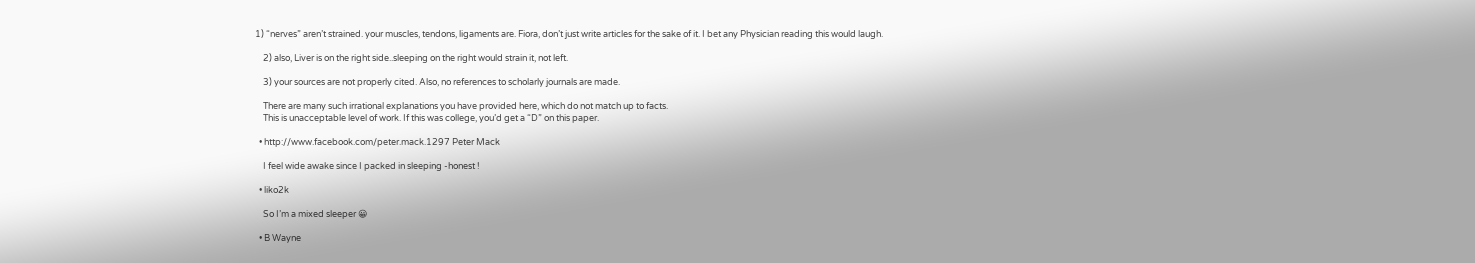1) “nerves” aren’t strained. your muscles, tendons, ligaments are. Fiora, don’t just write articles for the sake of it. I bet any Physician reading this would laugh.

    2) also, Liver is on the right side..sleeping on the right would strain it, not left.

    3) your sources are not properly cited. Also, no references to scholarly journals are made.

    There are many such irrational explanations you have provided here, which do not match up to facts.
    This is unacceptable level of work. If this was college, you’d get a “D” on this paper.

  • http://www.facebook.com/peter.mack.1297 Peter Mack

    I feel wide awake since I packed in sleeping -honest !

  • liko2k

    So I’m a mixed sleeper 😀

  • B Wayne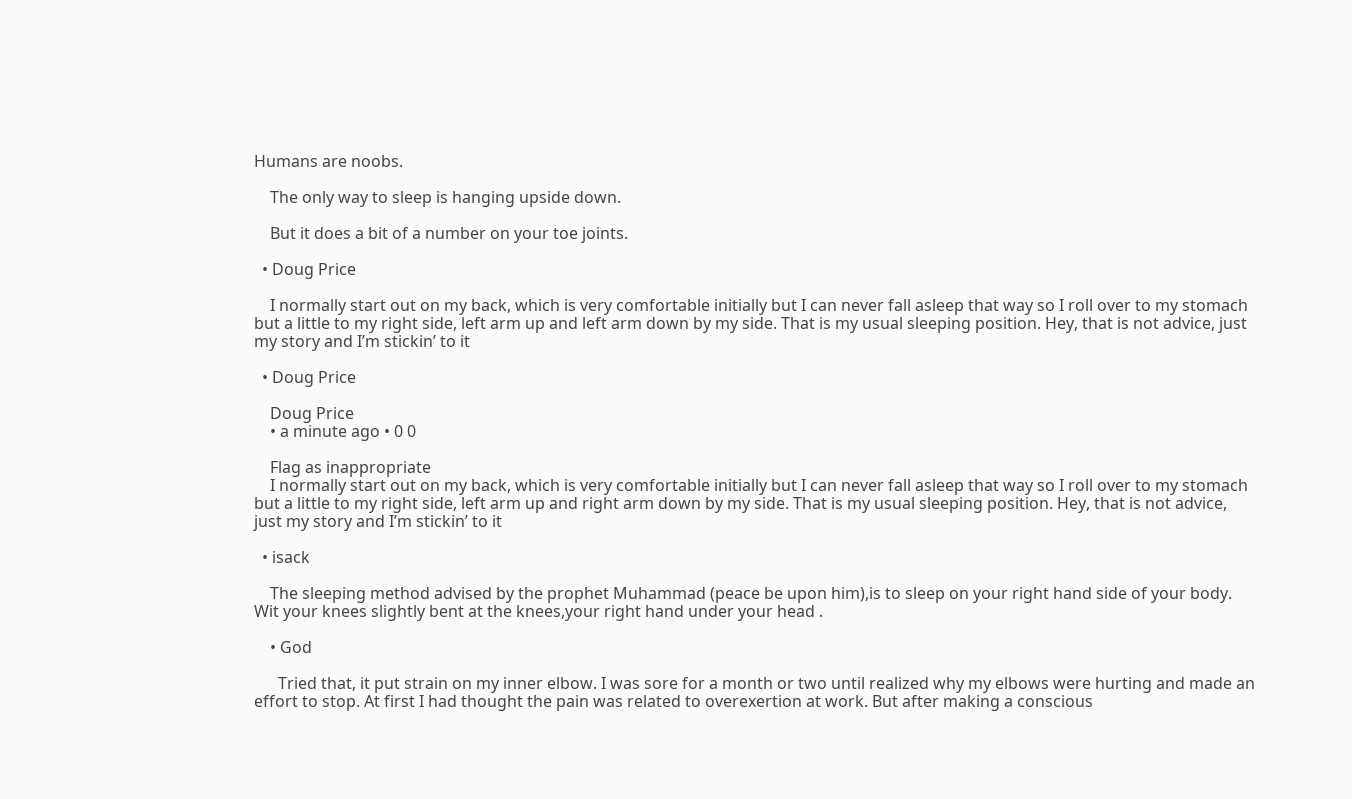Humans are noobs.

    The only way to sleep is hanging upside down.

    But it does a bit of a number on your toe joints.

  • Doug Price

    I normally start out on my back, which is very comfortable initially but I can never fall asleep that way so I roll over to my stomach but a little to my right side, left arm up and left arm down by my side. That is my usual sleeping position. Hey, that is not advice, just my story and I’m stickin’ to it

  • Doug Price

    Doug Price
    • a minute ago • 0 0

    Flag as inappropriate
    I normally start out on my back, which is very comfortable initially but I can never fall asleep that way so I roll over to my stomach but a little to my right side, left arm up and right arm down by my side. That is my usual sleeping position. Hey, that is not advice, just my story and I’m stickin’ to it

  • isack

    The sleeping method advised by the prophet Muhammad (peace be upon him),is to sleep on your right hand side of your body. Wit your knees slightly bent at the knees,your right hand under your head .

    • God

      Tried that, it put strain on my inner elbow. I was sore for a month or two until realized why my elbows were hurting and made an effort to stop. At first I had thought the pain was related to overexertion at work. But after making a conscious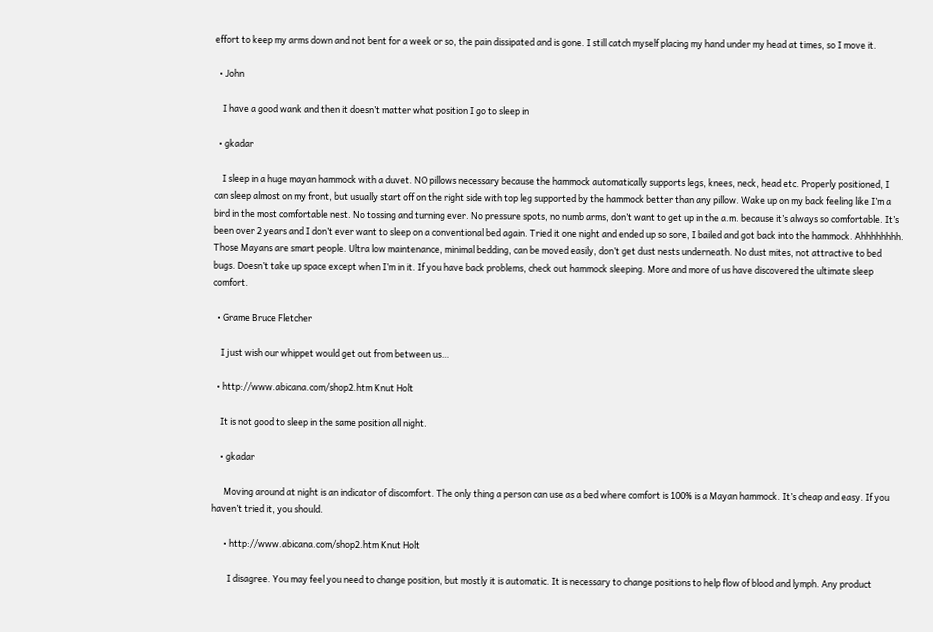effort to keep my arms down and not bent for a week or so, the pain dissipated and is gone. I still catch myself placing my hand under my head at times, so I move it.

  • John

    I have a good wank and then it doesn’t matter what position I go to sleep in

  • gkadar

    I sleep in a huge mayan hammock with a duvet. NO pillows necessary because the hammock automatically supports legs, knees, neck, head etc. Properly positioned, I can sleep almost on my front, but usually start off on the right side with top leg supported by the hammock better than any pillow. Wake up on my back feeling like I’m a bird in the most comfortable nest. No tossing and turning ever. No pressure spots, no numb arms, don’t want to get up in the a.m. because it’s always so comfortable. It’s been over 2 years and I don’t ever want to sleep on a conventional bed again. Tried it one night and ended up so sore, I bailed and got back into the hammock. Ahhhhhhhh. Those Mayans are smart people. Ultra low maintenance, minimal bedding, can be moved easily, don’t get dust nests underneath. No dust mites, not attractive to bed bugs. Doesn’t take up space except when I’m in it. If you have back problems, check out hammock sleeping. More and more of us have discovered the ultimate sleep comfort.

  • Grame Bruce Fletcher

    I just wish our whippet would get out from between us…

  • http://www.abicana.com/shop2.htm Knut Holt

    It is not good to sleep in the same position all night.

    • gkadar

      Moving around at night is an indicator of discomfort. The only thing a person can use as a bed where comfort is 100% is a Mayan hammock. It’s cheap and easy. If you haven’t tried it, you should.

      • http://www.abicana.com/shop2.htm Knut Holt

        I disagree. You may feel you need to change position, but mostly it is automatic. It is necessary to change positions to help flow of blood and lymph. Any product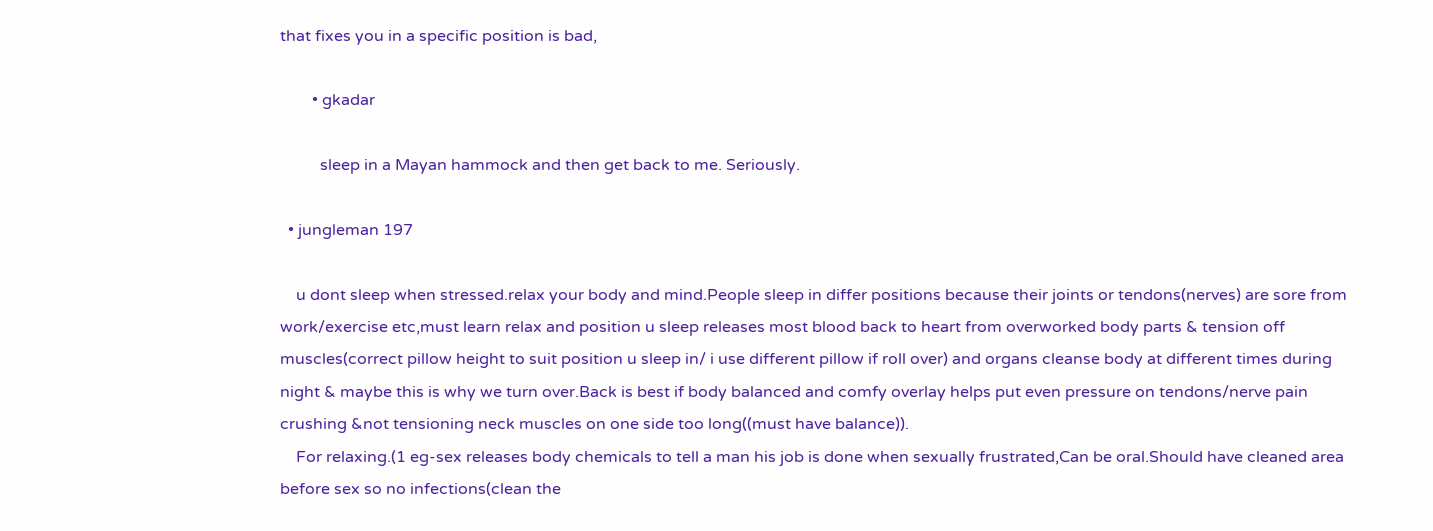that fixes you in a specific position is bad,

        • gkadar

          sleep in a Mayan hammock and then get back to me. Seriously.

  • jungleman 197

    u dont sleep when stressed.relax your body and mind.People sleep in differ positions because their joints or tendons(nerves) are sore from work/exercise etc,must learn relax and position u sleep releases most blood back to heart from overworked body parts & tension off muscles(correct pillow height to suit position u sleep in/ i use different pillow if roll over) and organs cleanse body at different times during night & maybe this is why we turn over.Back is best if body balanced and comfy overlay helps put even pressure on tendons/nerve pain crushing &not tensioning neck muscles on one side too long((must have balance)).
    For relaxing.(1 eg-sex releases body chemicals to tell a man his job is done when sexually frustrated,Can be oral.Should have cleaned area before sex so no infections(clean the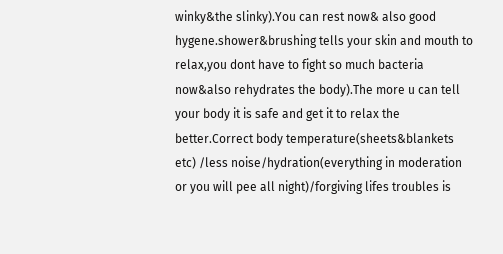winky&the slinky).You can rest now& also good hygene.shower&brushing tells your skin and mouth to relax,you dont have to fight so much bacteria now&also rehydrates the body).The more u can tell your body it is safe and get it to relax the better.Correct body temperature(sheets&blankets etc) /less noise/hydration(everything in moderation or you will pee all night)/forgiving lifes troubles is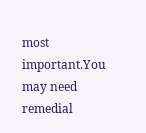most important.You may need remedial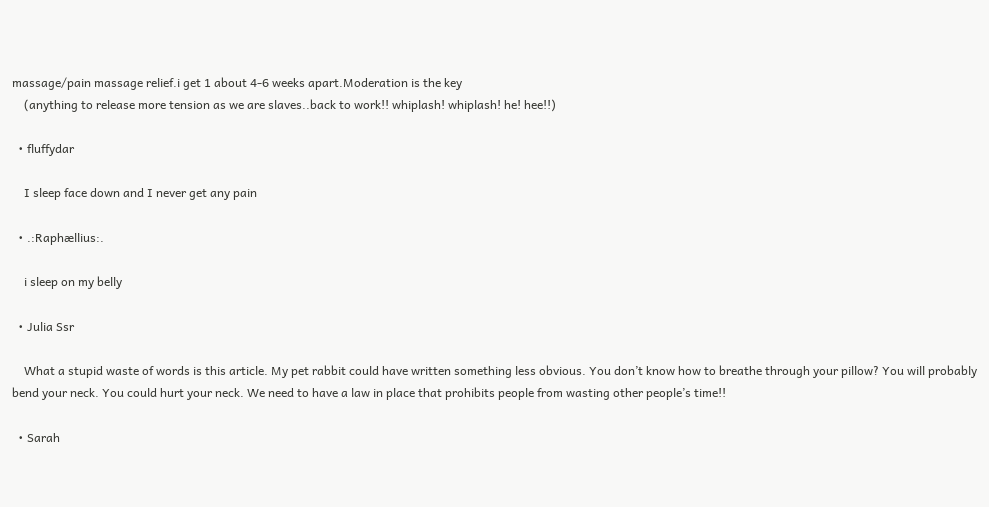massage/pain massage relief.i get 1 about 4-6 weeks apart.Moderation is the key
    (anything to release more tension as we are slaves..back to work!! whiplash! whiplash! he! hee!!)

  • fluffydar

    I sleep face down and I never get any pain

  • .:Raphællius:.

    i sleep on my belly

  • Julia Ssr

    What a stupid waste of words is this article. My pet rabbit could have written something less obvious. You don’t know how to breathe through your pillow? You will probably bend your neck. You could hurt your neck. We need to have a law in place that prohibits people from wasting other people’s time!!

  • Sarah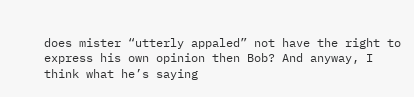does mister “utterly appaled” not have the right to express his own opinion then Bob? And anyway, I think what he’s saying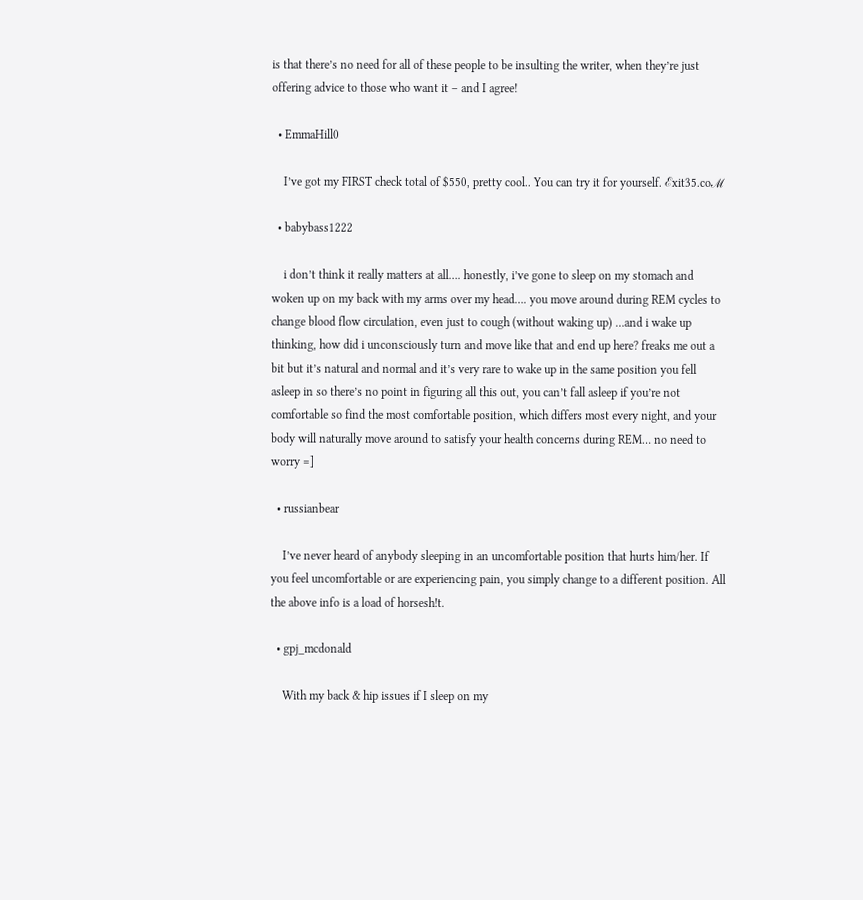is that there’s no need for all of these people to be insulting the writer, when they’re just offering advice to those who want it – and I agree!

  • EmmaHill0

    I’ve got my FIRST check total of $550, pretty cool.. You can try it for yourself. ℰxit35.coℳ

  • babybass1222

    i don’t think it really matters at all…. honestly, i’ve gone to sleep on my stomach and woken up on my back with my arms over my head…. you move around during REM cycles to change blood flow circulation, even just to cough (without waking up) …and i wake up thinking, how did i unconsciously turn and move like that and end up here? freaks me out a bit but it’s natural and normal and it’s very rare to wake up in the same position you fell asleep in so there’s no point in figuring all this out, you can’t fall asleep if you’re not comfortable so find the most comfortable position, which differs most every night, and your body will naturally move around to satisfy your health concerns during REM… no need to worry =]

  • russianbear

    I’ve never heard of anybody sleeping in an uncomfortable position that hurts him/her. If you feel uncomfortable or are experiencing pain, you simply change to a different position. All the above info is a load of horsesh!t.

  • gpj_mcdonald

    With my back & hip issues if I sleep on my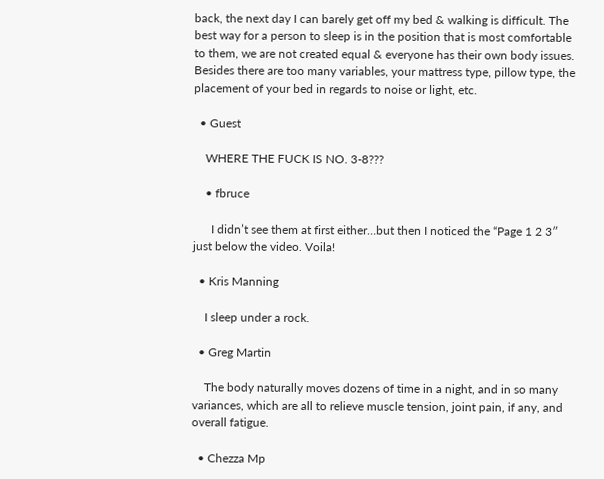back, the next day I can barely get off my bed & walking is difficult. The best way for a person to sleep is in the position that is most comfortable to them, we are not created equal & everyone has their own body issues. Besides there are too many variables, your mattress type, pillow type, the placement of your bed in regards to noise or light, etc.

  • Guest

    WHERE THE FUCK IS NO. 3-8???

    • fbruce

      I didn’t see them at first either…but then I noticed the “Page 1 2 3″ just below the video. Voila!

  • Kris Manning

    I sleep under a rock.

  • Greg Martin

    The body naturally moves dozens of time in a night, and in so many variances, which are all to relieve muscle tension, joint pain, if any, and overall fatigue.

  • Chezza Mp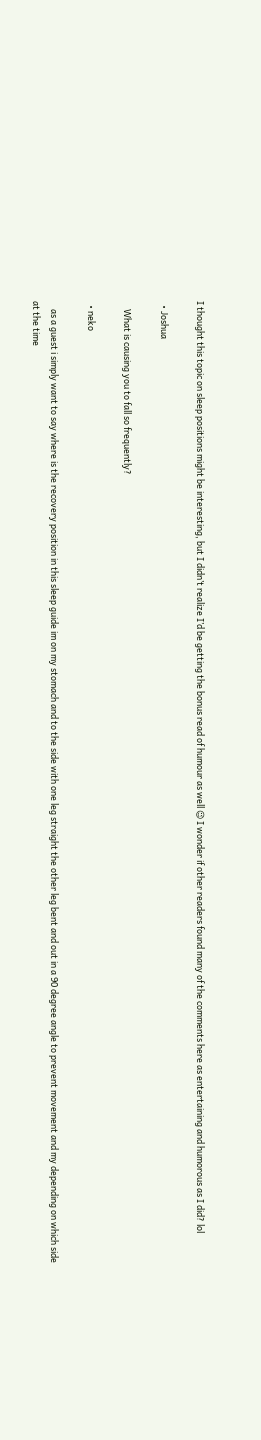I thought this topic on sleep positions might be interesting, but I didn’t realize I’d be getting the bonus read of humour as well 😉 I wonder if other readers found many of the comments here as entertaining and humorous as I did? lol

  • Joshua

    What is causing you to fall so frequently?

  • neko

    as a guest i simply want to say where is the recovery position in this sleep guide im on my stomach and to the side with one leg straight the other leg bent and out in a 90 degree angle to prevent movement and my depending on which side at the time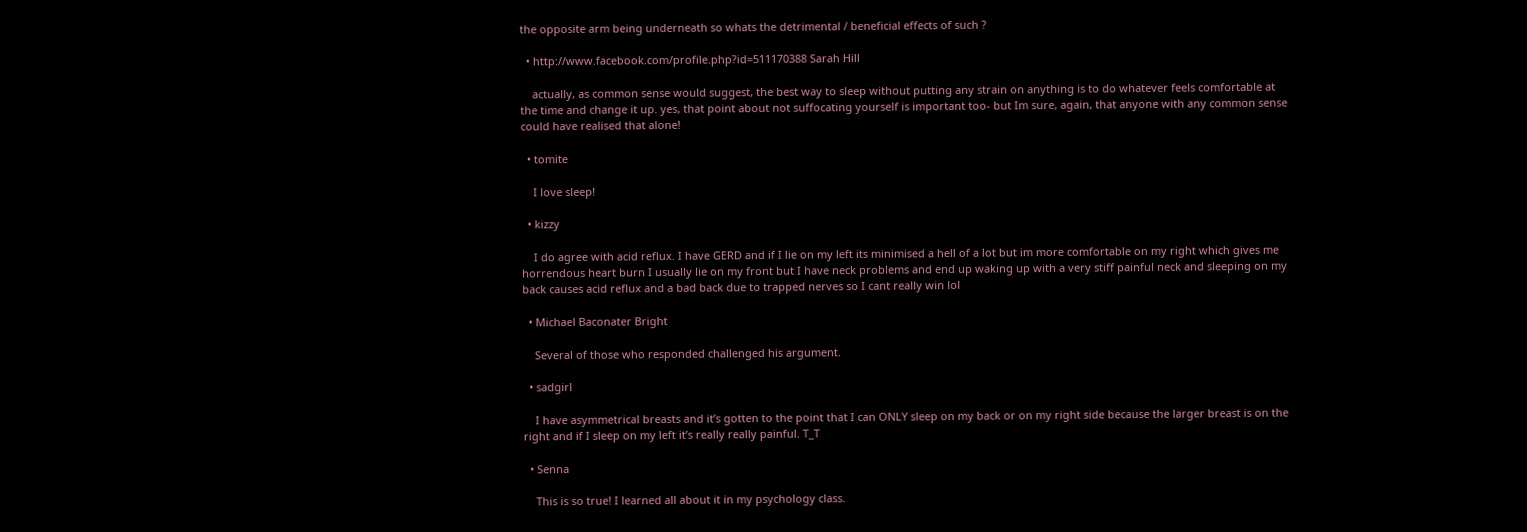the opposite arm being underneath so whats the detrimental / beneficial effects of such ?

  • http://www.facebook.com/profile.php?id=511170388 Sarah Hill

    actually, as common sense would suggest, the best way to sleep without putting any strain on anything is to do whatever feels comfortable at the time and change it up. yes, that point about not suffocating yourself is important too- but Im sure, again, that anyone with any common sense could have realised that alone!

  • tomite

    I love sleep!

  • kizzy

    I do agree with acid reflux. I have GERD and if I lie on my left its minimised a hell of a lot but im more comfortable on my right which gives me horrendous heart burn I usually lie on my front but I have neck problems and end up waking up with a very stiff painful neck and sleeping on my back causes acid reflux and a bad back due to trapped nerves so I cant really win lol

  • Michael Baconater Bright

    Several of those who responded challenged his argument.

  • sadgirl

    I have asymmetrical breasts and it’s gotten to the point that I can ONLY sleep on my back or on my right side because the larger breast is on the right and if I sleep on my left it’s really really painful. T_T

  • Senna

    This is so true! I learned all about it in my psychology class.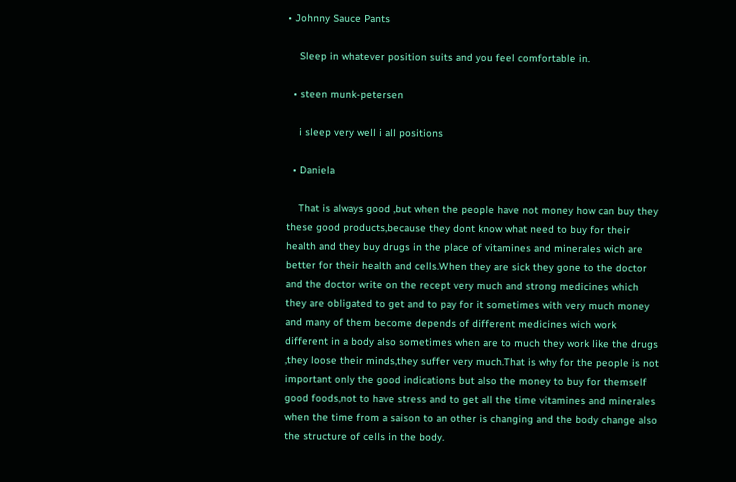• Johnny Sauce Pants

    Sleep in whatever position suits and you feel comfortable in.

  • steen munk-petersen

    i sleep very well i all positions

  • Daniela

    That is always good ,but when the people have not money how can buy they these good products,because they dont know what need to buy for their health and they buy drugs in the place of vitamines and minerales wich are better for their health and cells.When they are sick they gone to the doctor and the doctor write on the recept very much and strong medicines which they are obligated to get and to pay for it sometimes with very much money and many of them become depends of different medicines wich work different in a body also sometimes when are to much they work like the drugs ,they loose their minds,they suffer very much.That is why for the people is not important only the good indications but also the money to buy for themself good foods,not to have stress and to get all the time vitamines and minerales when the time from a saison to an other is changing and the body change also the structure of cells in the body.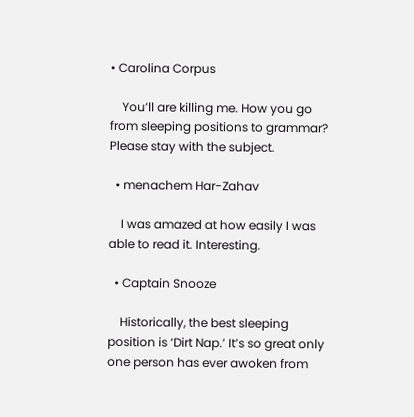• Carolina Corpus

    You’ll are killing me. How you go from sleeping positions to grammar? Please stay with the subject.

  • menachem Har-Zahav

    I was amazed at how easily I was able to read it. Interesting.

  • Captain Snooze

    Historically, the best sleeping position is ‘Dirt Nap.’ It’s so great only one person has ever awoken from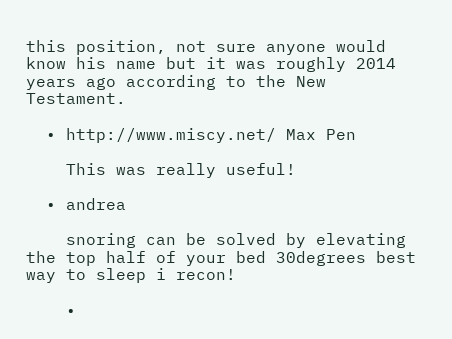this position, not sure anyone would know his name but it was roughly 2014 years ago according to the New Testament.

  • http://www.miscy.net/ Max Pen

    This was really useful!

  • andrea

    snoring can be solved by elevating the top half of your bed 30degrees best way to sleep i recon!

    •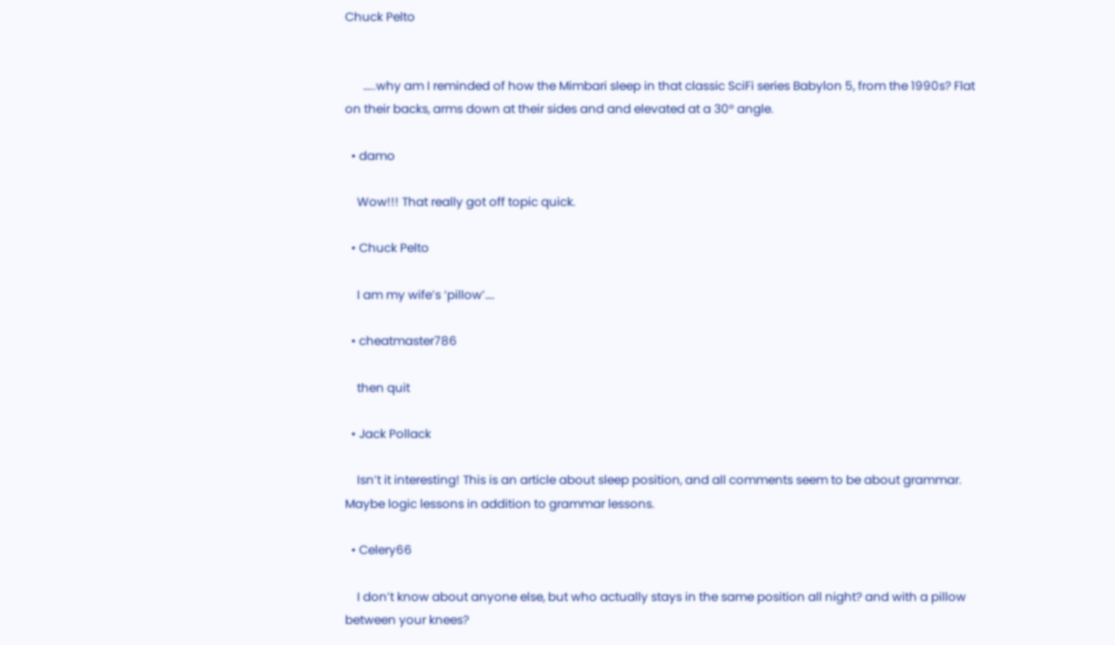Chuck Pelto


      …..why am I reminded of how the Mimbari sleep in that classic SciFi series Babylon 5, from the 1990s? Flat on their backs, arms down at their sides and and elevated at a 30° angle.

  • damo

    Wow!!! That really got off topic quick.

  • Chuck Pelto

    I am my wife’s ‘pillow’….

  • cheatmaster786

    then quit

  • Jack Pollack

    Isn’t it interesting! This is an article about sleep position, and all comments seem to be about grammar. Maybe logic lessons in addition to grammar lessons.

  • Celery66

    I don’t know about anyone else, but who actually stays in the same position all night? and with a pillow between your knees?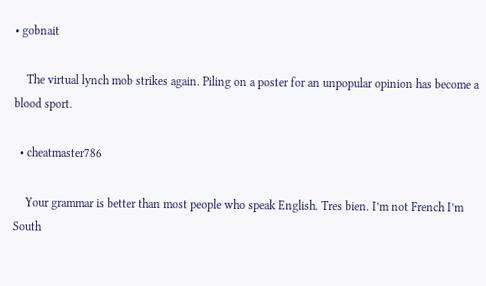• gobnait

    The virtual lynch mob strikes again. Piling on a poster for an unpopular opinion has become a blood sport.

  • cheatmaster786

    Your grammar is better than most people who speak English. Tres bien. I’m not French I’m South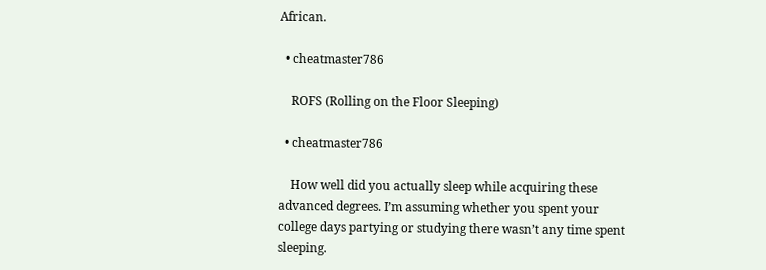African.

  • cheatmaster786

    ROFS (Rolling on the Floor Sleeping)

  • cheatmaster786

    How well did you actually sleep while acquiring these advanced degrees. I’m assuming whether you spent your college days partying or studying there wasn’t any time spent sleeping.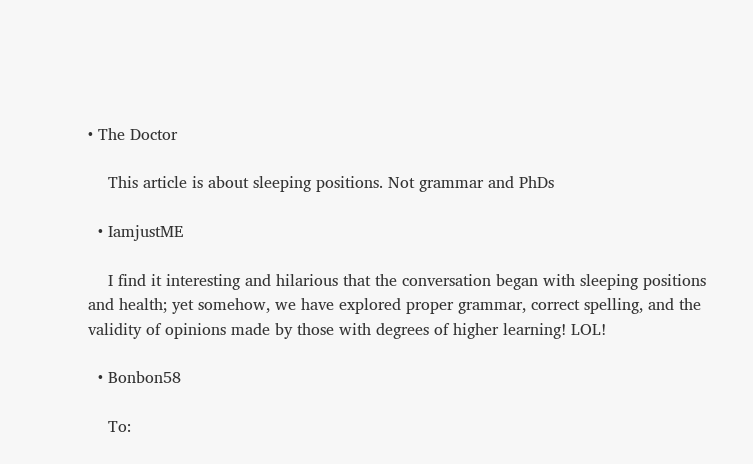• The Doctor

    This article is about sleeping positions. Not grammar and PhDs

  • IamjustME

    I find it interesting and hilarious that the conversation began with sleeping positions and health; yet somehow, we have explored proper grammar, correct spelling, and the validity of opinions made by those with degrees of higher learning! LOL!

  • Bonbon58

    To: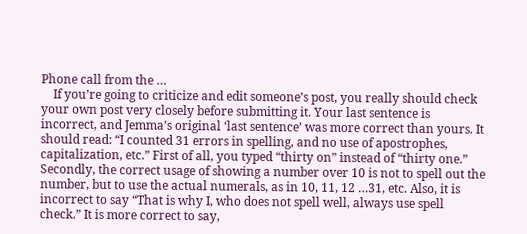Phone call from the …
    If you’re going to criticize and edit someone’s post, you really should check your own post very closely before submitting it. Your last sentence is incorrect, and Jemma’s original ‘last sentence’ was more correct than yours. It should read: “I counted 31 errors in spelling, and no use of apostrophes, capitalization, etc.” First of all, you typed “thirty on” instead of “thirty one.” Secondly, the correct usage of showing a number over 10 is not to spell out the number, but to use the actual numerals, as in 10, 11, 12 …31, etc. Also, it is incorrect to say “That is why I, who does not spell well, always use spell check.” It is more correct to say,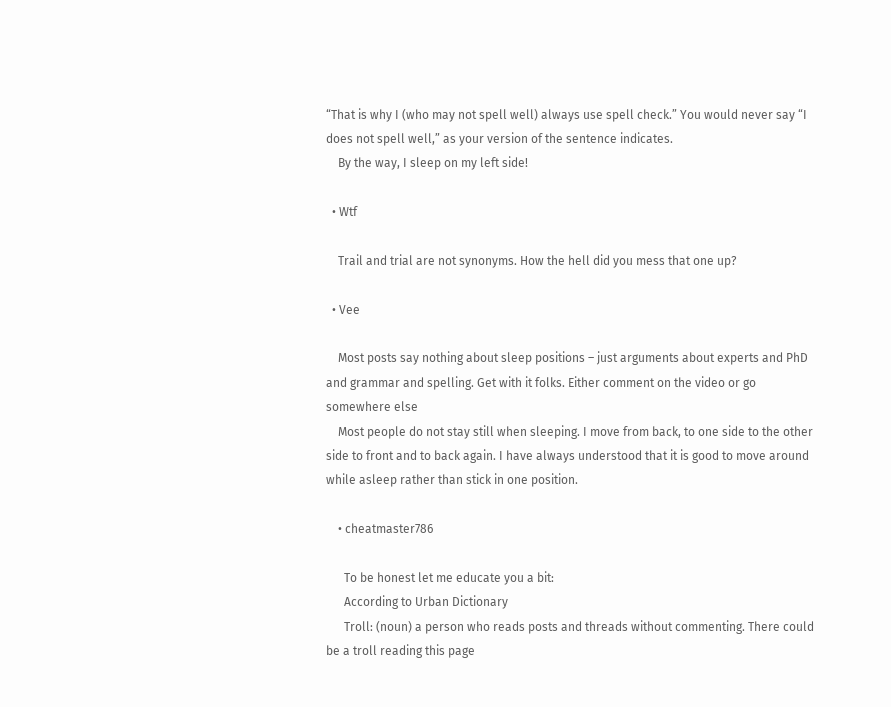“That is why I (who may not spell well) always use spell check.” You would never say “I does not spell well,” as your version of the sentence indicates.
    By the way, I sleep on my left side!

  • Wtf

    Trail and trial are not synonyms. How the hell did you mess that one up?

  • Vee

    Most posts say nothing about sleep positions – just arguments about experts and PhD and grammar and spelling. Get with it folks. Either comment on the video or go somewhere else
    Most people do not stay still when sleeping. I move from back, to one side to the other side to front and to back again. I have always understood that it is good to move around while asleep rather than stick in one position.

    • cheatmaster786

      To be honest let me educate you a bit:
      According to Urban Dictionary
      Troll: (noun) a person who reads posts and threads without commenting. There could be a troll reading this page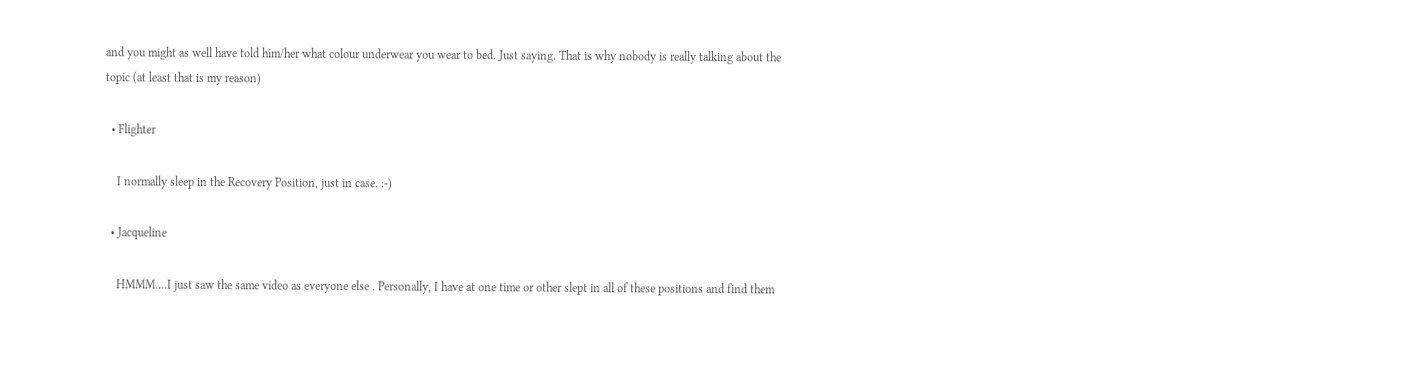and you might as well have told him/her what colour underwear you wear to bed. Just saying. That is why nobody is really talking about the topic (at least that is my reason)

  • Flighter

    I normally sleep in the Recovery Position, just in case. :-)

  • Jacqueline

    HMMM….I just saw the same video as everyone else . Personally, I have at one time or other slept in all of these positions and find them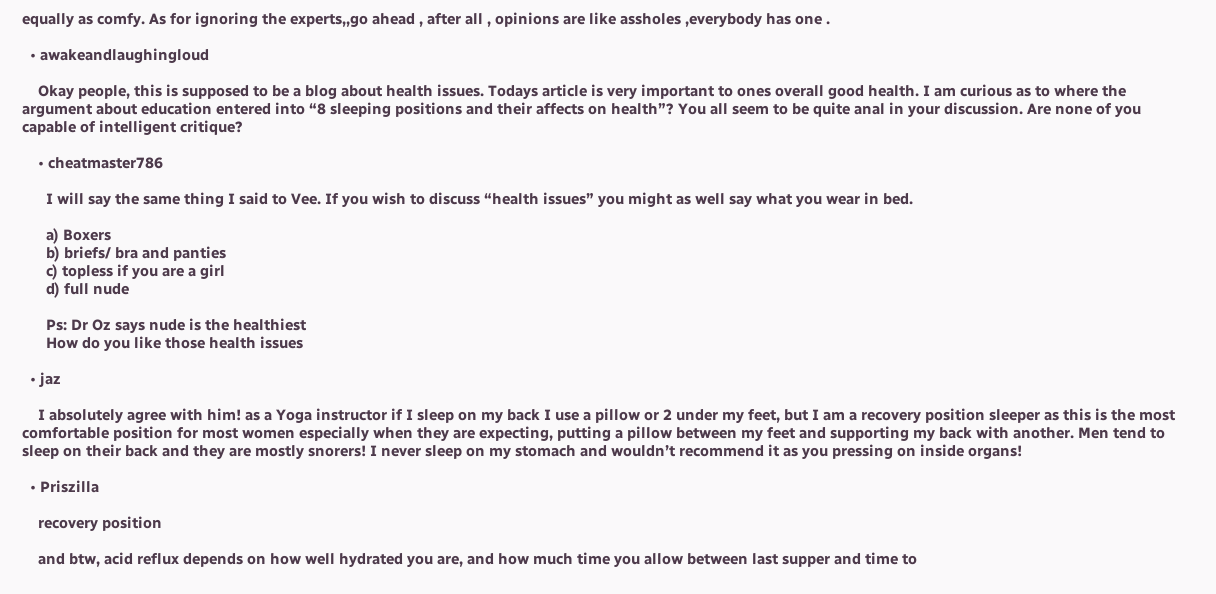equally as comfy. As for ignoring the experts,,go ahead , after all , opinions are like assholes ,everybody has one .

  • awakeandlaughingloud

    Okay people, this is supposed to be a blog about health issues. Todays article is very important to ones overall good health. I am curious as to where the argument about education entered into “8 sleeping positions and their affects on health”? You all seem to be quite anal in your discussion. Are none of you capable of intelligent critique?

    • cheatmaster786

      I will say the same thing I said to Vee. If you wish to discuss “health issues” you might as well say what you wear in bed.

      a) Boxers
      b) briefs/ bra and panties
      c) topless if you are a girl
      d) full nude

      Ps: Dr Oz says nude is the healthiest
      How do you like those health issues

  • jaz

    I absolutely agree with him! as a Yoga instructor if I sleep on my back I use a pillow or 2 under my feet, but I am a recovery position sleeper as this is the most comfortable position for most women especially when they are expecting, putting a pillow between my feet and supporting my back with another. Men tend to sleep on their back and they are mostly snorers! I never sleep on my stomach and wouldn’t recommend it as you pressing on inside organs!

  • Priszilla

    recovery position

    and btw, acid reflux depends on how well hydrated you are, and how much time you allow between last supper and time to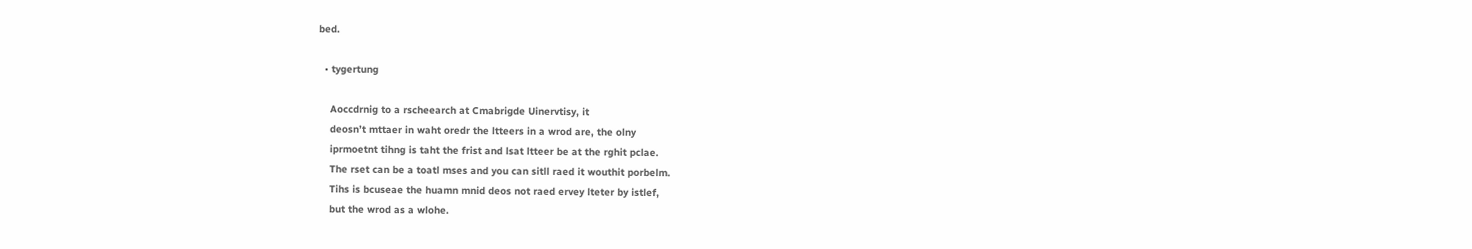bed.

  • tygertung

    Aoccdrnig to a rscheearch at Cmabrigde Uinervtisy, it
    deosn’t mttaer in waht oredr the ltteers in a wrod are, the olny
    iprmoetnt tihng is taht the frist and lsat ltteer be at the rghit pclae.
    The rset can be a toatl mses and you can sitll raed it wouthit porbelm.
    Tihs is bcuseae the huamn mnid deos not raed ervey lteter by istlef,
    but the wrod as a wlohe.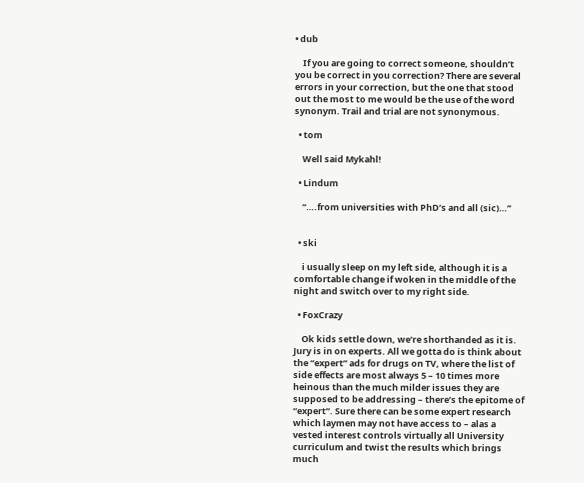• dub

    If you are going to correct someone, shouldn’t you be correct in you correction? There are several errors in your correction, but the one that stood out the most to me would be the use of the word synonym. Trail and trial are not synonymous.

  • tom

    Well said Mykahl!

  • Lindum

    “….from universities with PhD’s and all (sic)…”


  • ski

    i usually sleep on my left side, although it is a comfortable change if woken in the middle of the night and switch over to my right side.

  • FoxCrazy

    Ok kids settle down, we’re shorthanded as it is. Jury is in on experts. All we gotta do is think about the “expert” ads for drugs on TV, where the list of side effects are most always 5 – 10 times more heinous than the much milder issues they are supposed to be addressing – there’s the epitome of “expert”. Sure there can be some expert research which laymen may not have access to – alas a vested interest controls virtually all University curriculum and twist the results which brings much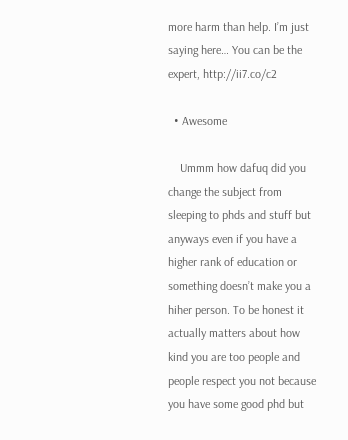more harm than help. I’m just saying here… You can be the expert, http://ii7.co/c2

  • Awesome

    Ummm how dafuq did you change the subject from sleeping to phds and stuff but anyways even if you have a higher rank of education or something doesn’t make you a hiher person. To be honest it actually matters about how kind you are too people and people respect you not because you have some good phd but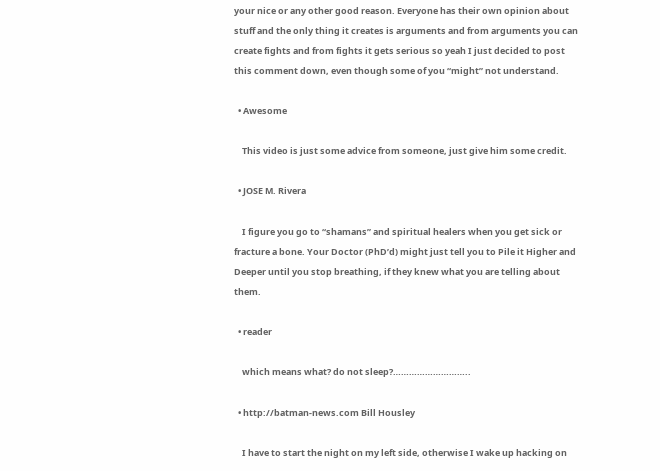your nice or any other good reason. Everyone has their own opinion about stuff and the only thing it creates is arguments and from arguments you can create fights and from fights it gets serious so yeah I just decided to post this comment down, even though some of you “might” not understand.

  • Awesome

    This video is just some advice from someone, just give him some credit.

  • JOSE M. Rivera

    I figure you go to “shamans” and spiritual healers when you get sick or fracture a bone. Your Doctor (PhD’d) might just tell you to Pile it Higher and Deeper until you stop breathing, if they knew what you are telling about them.

  • reader

    which means what? do not sleep?………………………..

  • http://batman-news.com Bill Housley

    I have to start the night on my left side, otherwise I wake up hacking on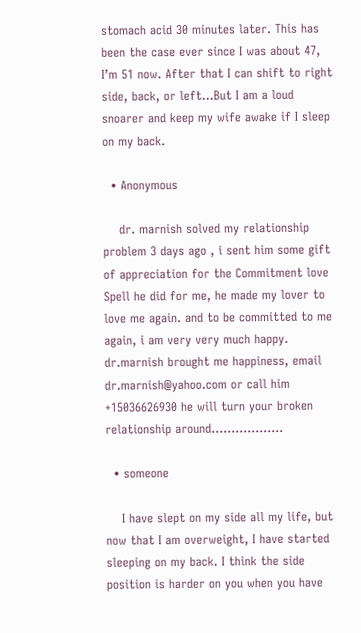stomach acid 30 minutes later. This has been the case ever since I was about 47, I’m 51 now. After that I can shift to right side, back, or left…But I am a loud snoarer and keep my wife awake if I sleep on my back.

  • Anonymous

    dr. marnish solved my relationship problem 3 days ago , i sent him some gift of appreciation for the Commitment love Spell he did for me, he made my lover to love me again. and to be committed to me again, i am very very much happy. dr.marnish brought me happiness, email dr.marnish@yahoo.com or call him +15036626930 he will turn your broken relationship around………………

  • someone

    I have slept on my side all my life, but now that I am overweight, I have started sleeping on my back. I think the side position is harder on you when you have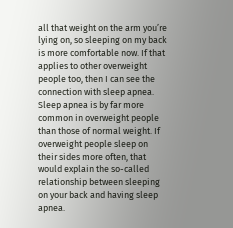all that weight on the arm you’re lying on, so sleeping on my back is more comfortable now. If that applies to other overweight people too, then I can see the connection with sleep apnea. Sleep apnea is by far more common in overweight people than those of normal weight. If overweight people sleep on their sides more often, that would explain the so-called relationship between sleeping on your back and having sleep apnea.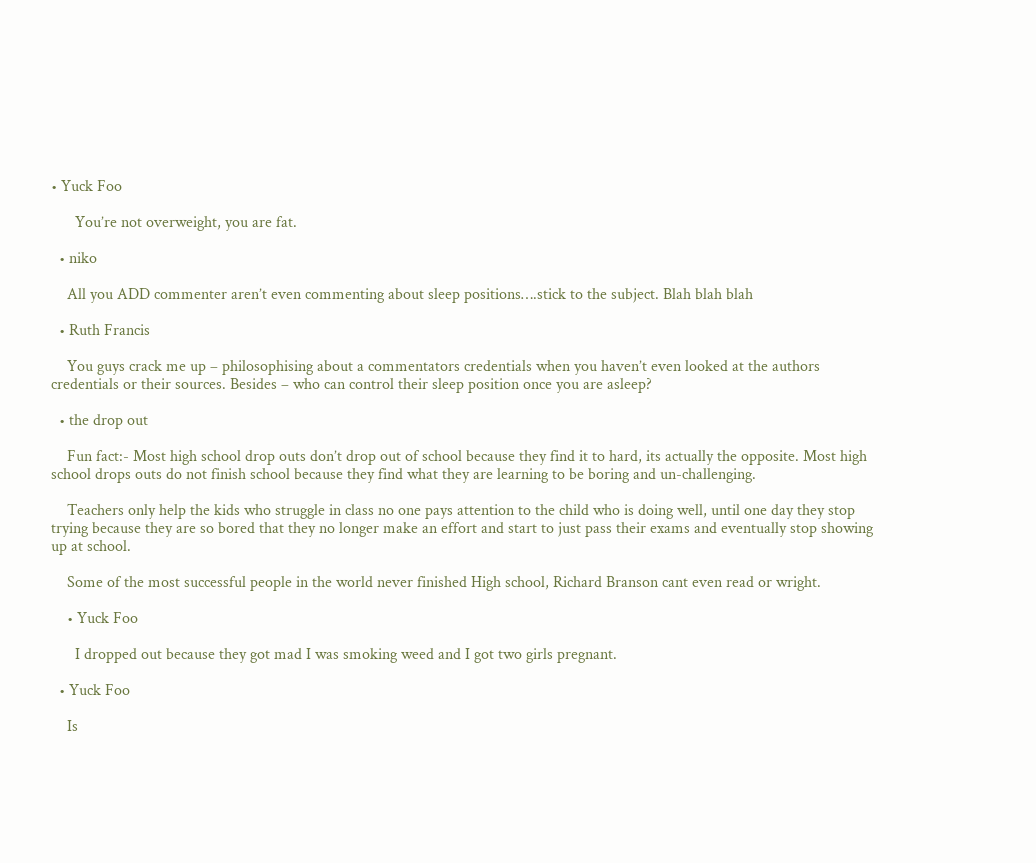• Yuck Foo

      You’re not overweight, you are fat.

  • niko

    All you ADD commenter aren’t even commenting about sleep positions….stick to the subject. Blah blah blah

  • Ruth Francis

    You guys crack me up – philosophising about a commentators credentials when you haven’t even looked at the authors credentials or their sources. Besides – who can control their sleep position once you are asleep?

  • the drop out

    Fun fact:- Most high school drop outs don’t drop out of school because they find it to hard, its actually the opposite. Most high school drops outs do not finish school because they find what they are learning to be boring and un-challenging.

    Teachers only help the kids who struggle in class no one pays attention to the child who is doing well, until one day they stop trying because they are so bored that they no longer make an effort and start to just pass their exams and eventually stop showing up at school.

    Some of the most successful people in the world never finished High school, Richard Branson cant even read or wright.

    • Yuck Foo

      I dropped out because they got mad I was smoking weed and I got two girls pregnant.

  • Yuck Foo

    Is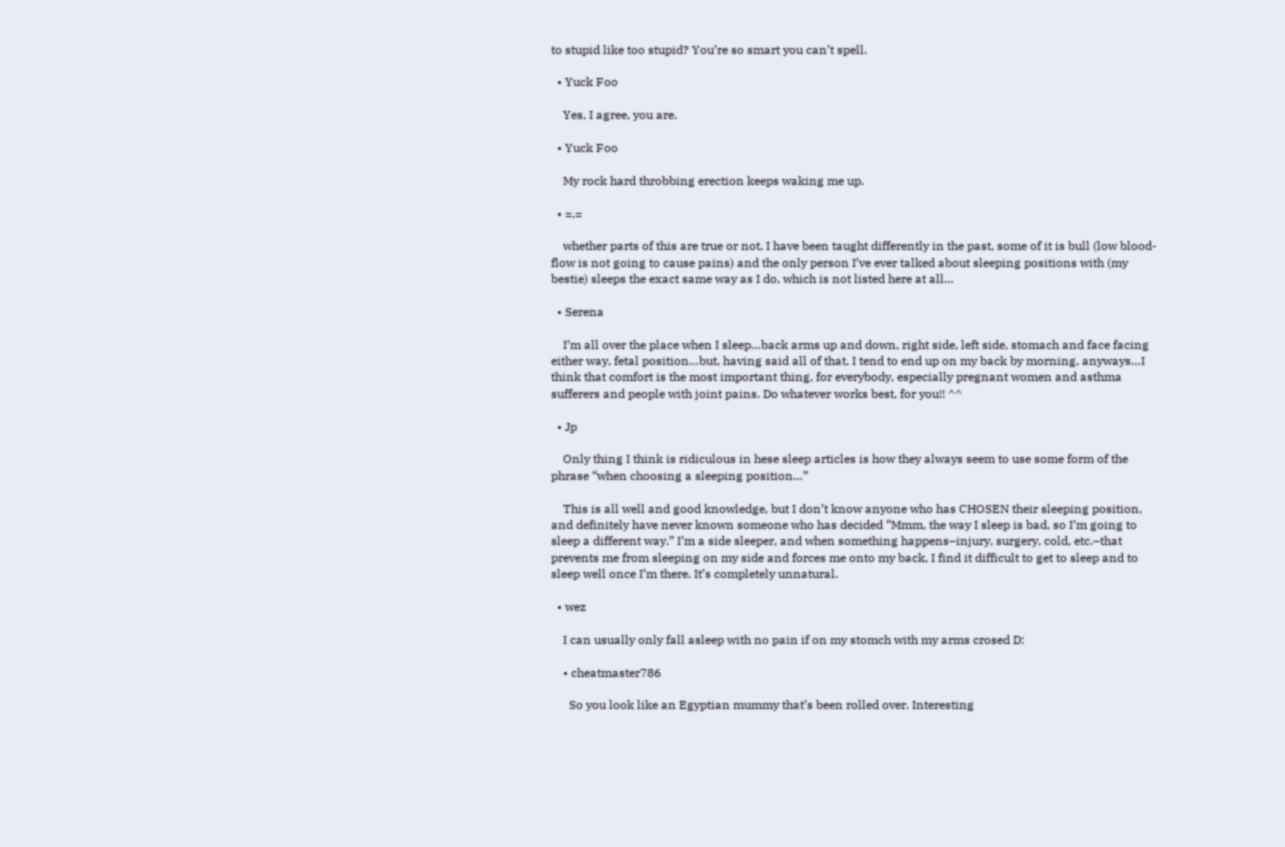to stupid like too stupid? You’re so smart you can’t spell.

  • Yuck Foo

    Yes, I agree, you are.

  • Yuck Foo

    My rock hard throbbing erection keeps waking me up.

  • =.=

    whether parts of this are true or not, I have been taught differently in the past, some of it is bull (low blood-flow is not going to cause pains) and the only person I’ve ever talked about sleeping positions with (my bestie) sleeps the exact same way as I do, which is not listed here at all…

  • Serena

    I’m all over the place when I sleep…back arms up and down, right side, left side, stomach and face facing either way, fetal position…but, having said all of that, I tend to end up on my back by morning, anyways…I think that comfort is the most important thing, for everybody, especially pregnant women and asthma sufferers and people with joint pains. Do whatever works best, for you!! ^^

  • Jp

    Only thing I think is ridiculous in hese sleep articles is how they always seem to use some form of the phrase “when choosing a sleeping position…”

    This is all well and good knowledge, but I don’t know anyone who has CHOSEN their sleeping position, and definitely have never known someone who has decided “Mmm, the way I sleep is bad, so I’m going to sleep a different way.” I’m a side sleeper, and when something happens–injury, surgery, cold, etc.–that prevents me from sleeping on my side and forces me onto my back, I find it difficult to get to sleep and to sleep well once I’m there. It’s completely unnatural.

  • wez

    I can usually only fall asleep with no pain if on my stomch with my arms crosed D:

    • cheatmaster786

      So you look like an Egyptian mummy that’s been rolled over. Interesting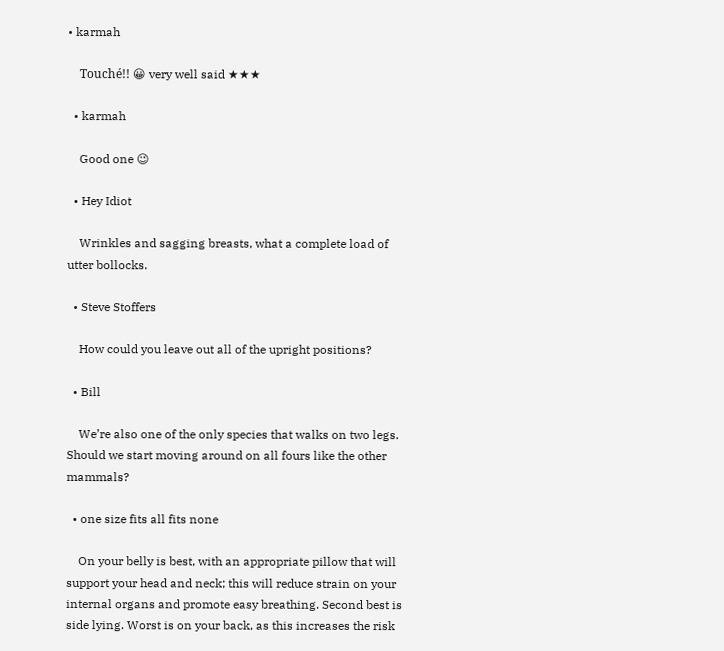• karmah

    Touché!! 😀 very well said ★★★

  • karmah

    Good one 😉

  • Hey Idiot

    Wrinkles and sagging breasts, what a complete load of utter bollocks.

  • Steve Stoffers

    How could you leave out all of the upright positions?

  • Bill

    We’re also one of the only species that walks on two legs. Should we start moving around on all fours like the other mammals?

  • one size fits all fits none

    On your belly is best, with an appropriate pillow that will support your head and neck; this will reduce strain on your internal organs and promote easy breathing. Second best is side lying. Worst is on your back, as this increases the risk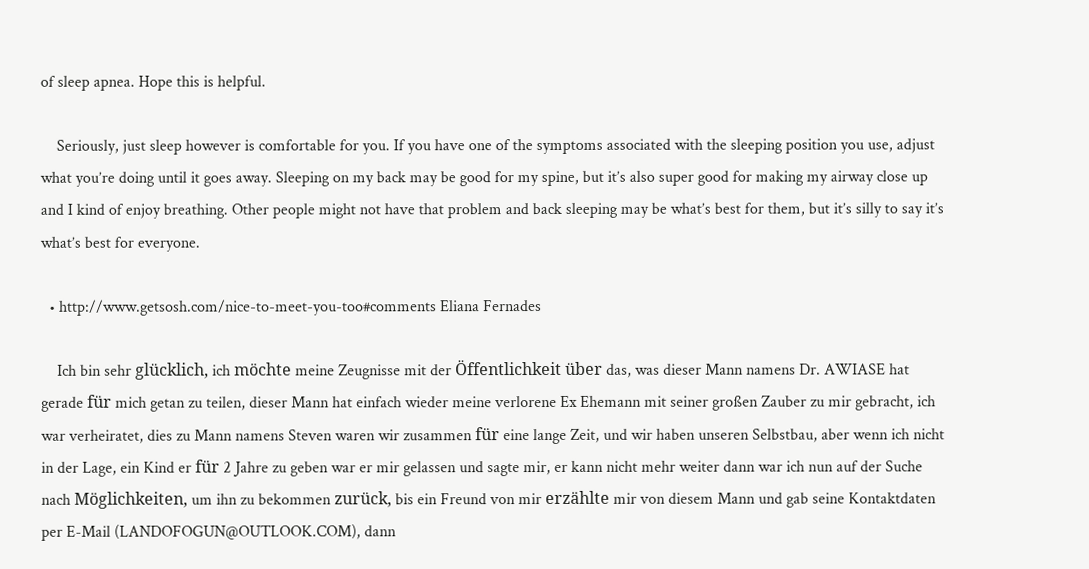of sleep apnea. Hope this is helpful.

    Seriously, just sleep however is comfortable for you. If you have one of the symptoms associated with the sleeping position you use, adjust what you’re doing until it goes away. Sleeping on my back may be good for my spine, but it’s also super good for making my airway close up and I kind of enjoy breathing. Other people might not have that problem and back sleeping may be what’s best for them, but it’s silly to say it’s what’s best for everyone.

  • http://www.getsosh.com/nice-to-meet-you-too#comments Eliana Fernades

    Ich bin sehr glücklich, ich möchte meine Zeugnisse mit der Öffentlichkeit über das, was dieser Mann namens Dr. AWIASE hat gerade für mich getan zu teilen, dieser Mann hat einfach wieder meine verlorene Ex Ehemann mit seiner großen Zauber zu mir gebracht, ich war verheiratet, dies zu Mann namens Steven waren wir zusammen für eine lange Zeit, und wir haben unseren Selbstbau, aber wenn ich nicht in der Lage, ein Kind er für 2 Jahre zu geben war er mir gelassen und sagte mir, er kann nicht mehr weiter dann war ich nun auf der Suche nach Möglichkeiten, um ihn zu bekommen zurück, bis ein Freund von mir erzählte mir von diesem Mann und gab seine Kontaktdaten per E-Mail (LANDOFOGUN@OUTLOOK.COM), dann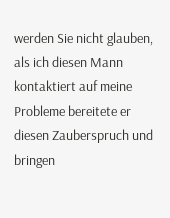werden Sie nicht glauben, als ich diesen Mann kontaktiert auf meine Probleme bereitete er diesen Zauberspruch und bringen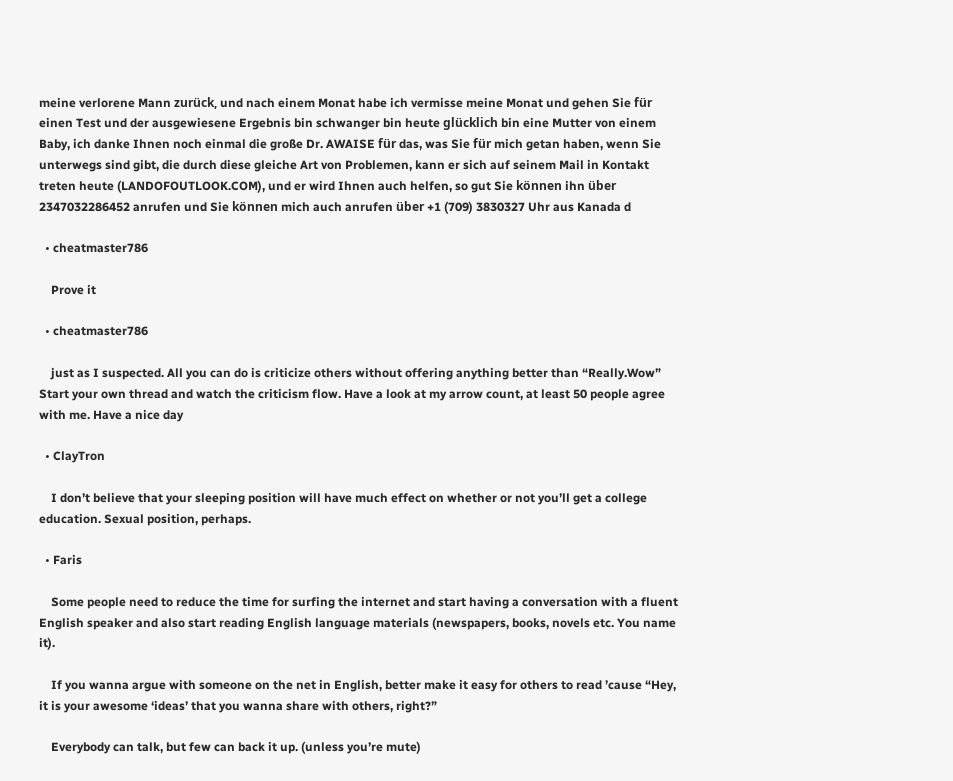meine verlorene Mann zurück, und nach einem Monat habe ich vermisse meine Monat und gehen Sie für einen Test und der ausgewiesene Ergebnis bin schwanger bin heute glücklich bin eine Mutter von einem Baby, ich danke Ihnen noch einmal die große Dr. AWAISE für das, was Sie für mich getan haben, wenn Sie unterwegs sind gibt, die durch diese gleiche Art von Problemen, kann er sich auf seinem Mail in Kontakt treten heute (LANDOFOUTLOOK.COM), und er wird Ihnen auch helfen, so gut Sie können ihn über 2347032286452 anrufen und Sie können mich auch anrufen über +1 (709) 3830327 Uhr aus Kanada d

  • cheatmaster786

    Prove it

  • cheatmaster786

    just as I suspected. All you can do is criticize others without offering anything better than “Really.Wow” Start your own thread and watch the criticism flow. Have a look at my arrow count, at least 50 people agree with me. Have a nice day

  • ClayTron

    I don’t believe that your sleeping position will have much effect on whether or not you’ll get a college education. Sexual position, perhaps.

  • Faris

    Some people need to reduce the time for surfing the internet and start having a conversation with a fluent English speaker and also start reading English language materials (newspapers, books, novels etc. You name it).

    If you wanna argue with someone on the net in English, better make it easy for others to read ’cause “Hey, it is your awesome ‘ideas’ that you wanna share with others, right?”

    Everybody can talk, but few can back it up. (unless you’re mute)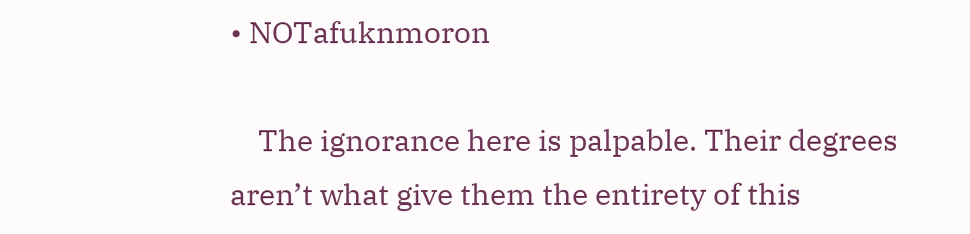• NOTafuknmoron

    The ignorance here is palpable. Their degrees aren’t what give them the entirety of this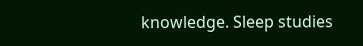knowledge. Sleep studies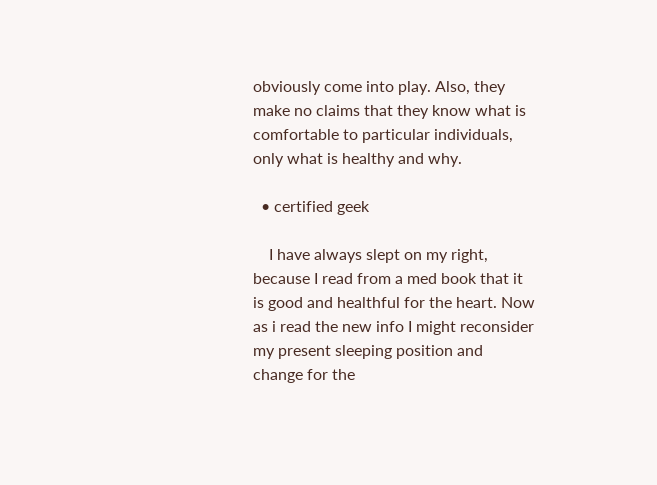obviously come into play. Also, they make no claims that they know what is comfortable to particular individuals, only what is healthy and why.

  • certified geek

    I have always slept on my right, because I read from a med book that it is good and healthful for the heart. Now as i read the new info I might reconsider my present sleeping position and change for the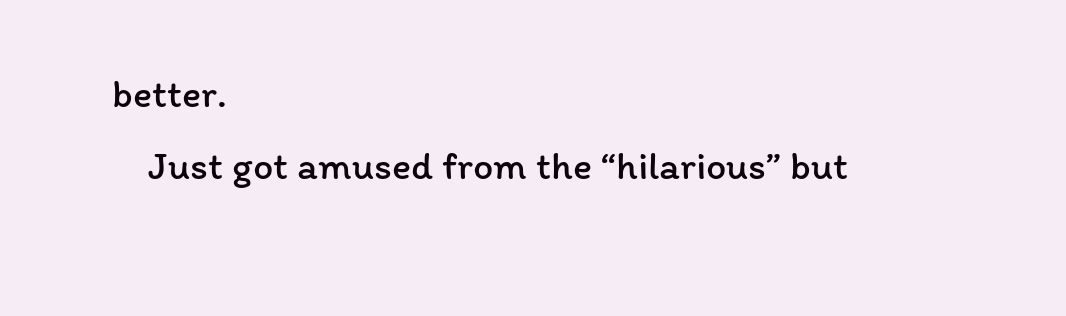better.
    Just got amused from the “hilarious” but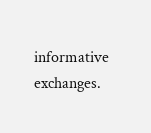informative exchanges.